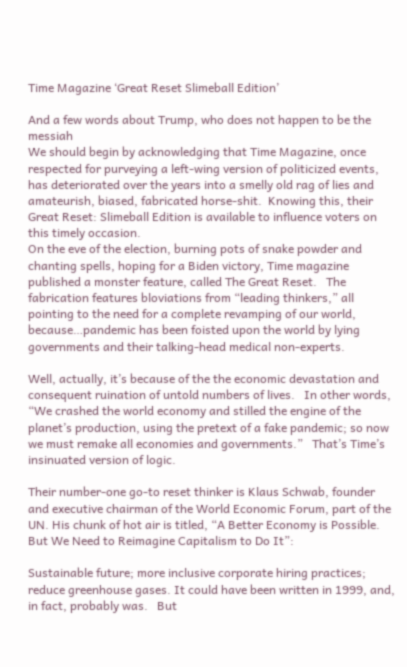Time Magazine ‘Great Reset Slimeball Edition’

And a few words about Trump, who does not happen to be the messiah
We should begin by acknowledging that Time Magazine, once respected for purveying a left-wing version of politicized events, has deteriorated over the years into a smelly old rag of lies and amateurish, biased, fabricated horse-shit.  Knowing this, their Great Reset: Slimeball Edition is available to influence voters on this timely occasion.
On the eve of the election, burning pots of snake powder and chanting spells, hoping for a Biden victory, Time magazine published a monster feature, called The Great Reset.   The fabrication features bloviations from “leading thinkers,” all pointing to the need for a complete revamping of our world, because…pandemic has been foisted upon the world by lying governments and their talking-head medical non-experts.

Well, actually, it’s because of the the economic devastation and consequent ruination of untold numbers of lives.   In other words, “We crashed the world economy and stilled the engine of the planet’s production, using the pretext of a fake pandemic; so now we must remake all economies and governments.”   That’s Time’s insinuated version of logic.

Their number-one go-to reset thinker is Klaus Schwab, founder and executive chairman of the World Economic Forum, part of the UN. His chunk of hot air is titled, “A Better Economy is Possible. But We Need to Reimagine Capitalism to Do It”:

Sustainable future; more inclusive corporate hiring practices; reduce greenhouse gases. It could have been written in 1999, and, in fact, probably was.   But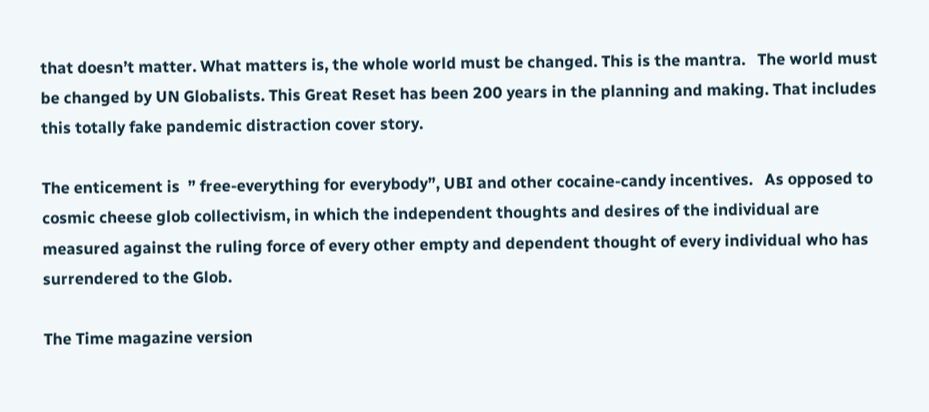that doesn’t matter. What matters is, the whole world must be changed. This is the mantra.   The world must be changed by UN Globalists. This Great Reset has been 200 years in the planning and making. That includes this totally fake pandemic distraction cover story.

The enticement is  ” free-everything for everybody”, UBI and other cocaine-candy incentives.   As opposed to cosmic cheese glob collectivism, in which the independent thoughts and desires of the individual are measured against the ruling force of every other empty and dependent thought of every individual who has surrendered to the Glob.

The Time magazine version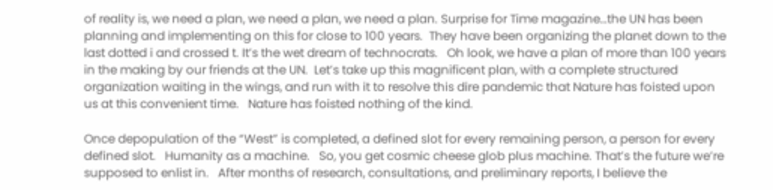of reality is, we need a plan, we need a plan, we need a plan. Surprise for Time magazine…the UN has been planning and implementing on this for close to 100 years.  They have been organizing the planet down to the last dotted i and crossed t. It’s the wet dream of technocrats.   Oh look, we have a plan of more than 100 years in the making by our friends at the UN.  Let’s take up this magnificent plan, with a complete structured organization waiting in the wings, and run with it to resolve this dire pandemic that Nature has foisted upon us at this convenient time.   Nature has foisted nothing of the kind.

Once depopulation of the “West” is completed, a defined slot for every remaining person, a person for every defined slot.   Humanity as a machine.   So, you get cosmic cheese glob plus machine. That’s the future we’re supposed to enlist in.   After months of research, consultations, and preliminary reports, I believe the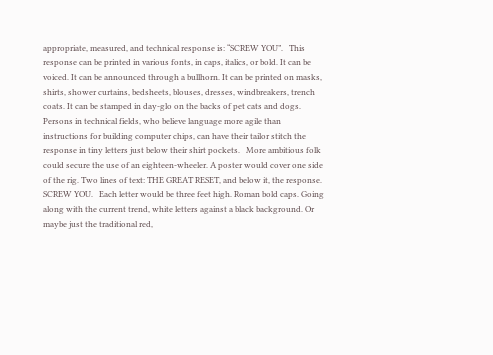appropriate, measured, and technical response is: “SCREW YOU”.   This response can be printed in various fonts, in caps, italics, or bold. It can be voiced. It can be announced through a bullhorn. It can be printed on masks, shirts, shower curtains, bedsheets, blouses, dresses, windbreakers, trench coats. It can be stamped in day-glo on the backs of pet cats and dogs.   Persons in technical fields, who believe language more agile than instructions for building computer chips, can have their tailor stitch the response in tiny letters just below their shirt pockets.   More ambitious folk could secure the use of an eighteen-wheeler. A poster would cover one side of the rig. Two lines of text: THE GREAT RESET, and below it, the response. SCREW YOU.   Each letter would be three feet high. Roman bold caps. Going along with the current trend, white letters against a black background. Or maybe just the traditional red,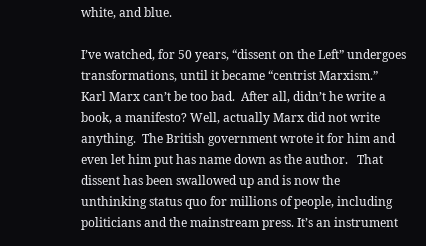white, and blue.

I’ve watched, for 50 years, “dissent on the Left” undergoes transformations, until it became “centrist Marxism.”  Karl Marx can’t be too bad.  After all, didn’t he write a book, a manifesto? Well, actually Marx did not write anything.  The British government wrote it for him and even let him put has name down as the author.   That dissent has been swallowed up and is now the unthinking status quo for millions of people, including politicians and the mainstream press. It’s an instrument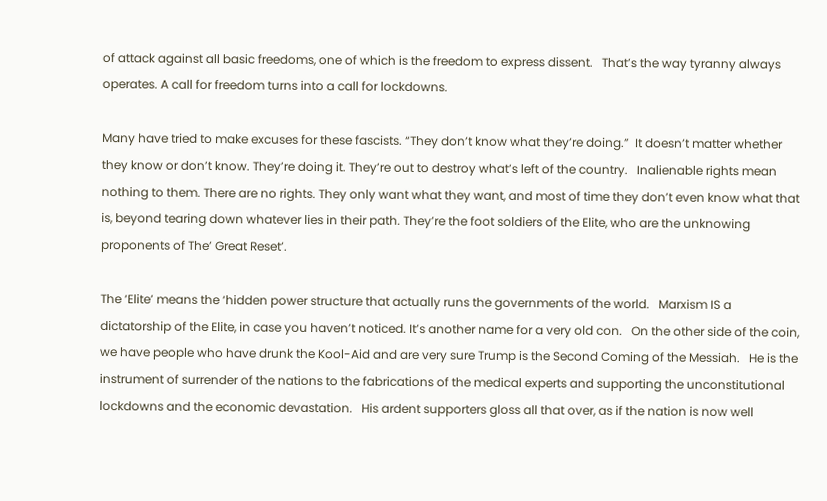of attack against all basic freedoms, one of which is the freedom to express dissent.   That’s the way tyranny always operates. A call for freedom turns into a call for lockdowns.

Many have tried to make excuses for these fascists. “They don’t know what they’re doing.”  It doesn’t matter whether they know or don’t know. They’re doing it. They’re out to destroy what’s left of the country.   Inalienable rights mean nothing to them. There are no rights. They only want what they want, and most of time they don’t even know what that is, beyond tearing down whatever lies in their path. They’re the foot soldiers of the Elite, who are the unknowing proponents of The’ Great Reset’.

The ‘Elite’ means the ‘hidden power structure that actually runs the governments of the world.   Marxism IS a dictatorship of the Elite, in case you haven’t noticed. It’s another name for a very old con.   On the other side of the coin, we have people who have drunk the Kool-Aid and are very sure Trump is the Second Coming of the Messiah.   He is the instrument of surrender of the nations to the fabrications of the medical experts and supporting the unconstitutional lockdowns and the economic devastation.   His ardent supporters gloss all that over, as if the nation is now well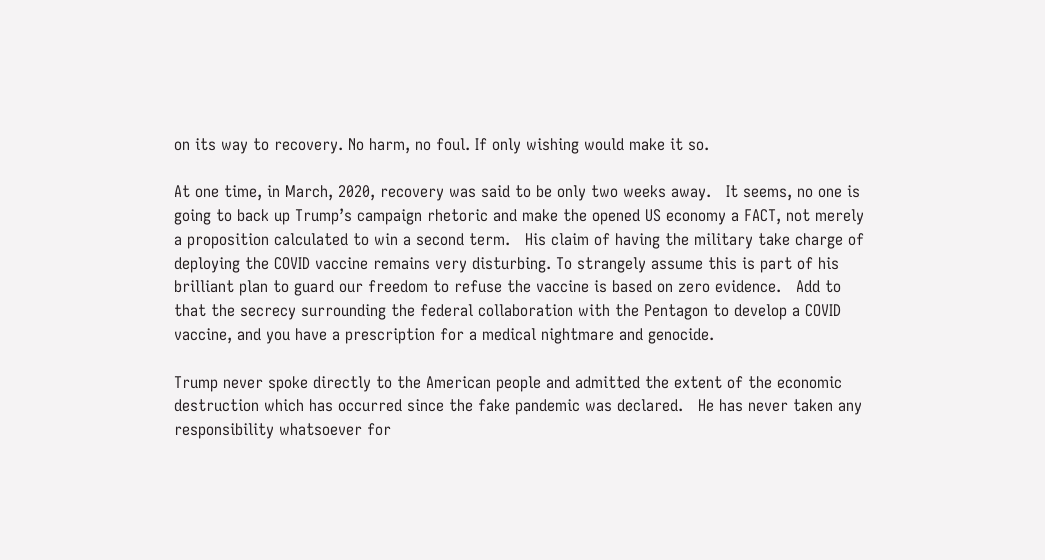on its way to recovery. No harm, no foul. If only wishing would make it so.

At one time, in March, 2020, recovery was said to be only two weeks away.   It seems, no one is going to back up Trump’s campaign rhetoric and make the opened US economy a FACT, not merely a proposition calculated to win a second term.   His claim of having the military take charge of deploying the COVID vaccine remains very disturbing. To strangely assume this is part of his brilliant plan to guard our freedom to refuse the vaccine is based on zero evidence.   Add to that the secrecy surrounding the federal collaboration with the Pentagon to develop a COVID vaccine, and you have a prescription for a medical nightmare and genocide.

Trump never spoke directly to the American people and admitted the extent of the economic destruction which has occurred since the fake pandemic was declared.   He has never taken any responsibility whatsoever for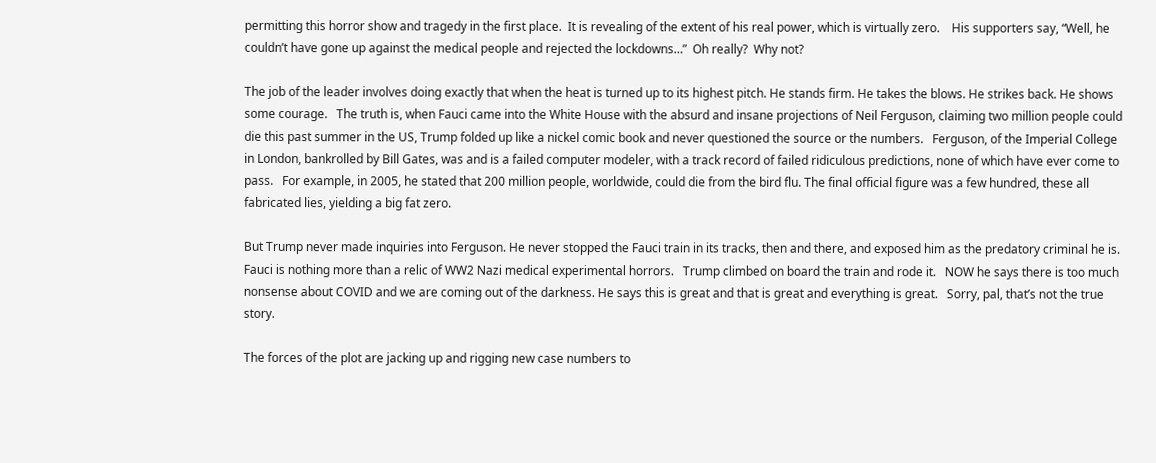permitting this horror show and tragedy in the first place.  It is revealing of the extent of his real power, which is virtually zero.    His supporters say, “Well, he couldn’t have gone up against the medical people and rejected the lockdowns…”  Oh really?  Why not?

The job of the leader involves doing exactly that when the heat is turned up to its highest pitch. He stands firm. He takes the blows. He strikes back. He shows some courage.   The truth is, when Fauci came into the White House with the absurd and insane projections of Neil Ferguson, claiming two million people could die this past summer in the US, Trump folded up like a nickel comic book and never questioned the source or the numbers.   Ferguson, of the Imperial College in London, bankrolled by Bill Gates, was and is a failed computer modeler, with a track record of failed ridiculous predictions, none of which have ever come to pass.   For example, in 2005, he stated that 200 million people, worldwide, could die from the bird flu. The final official figure was a few hundred, these all fabricated lies, yielding a big fat zero.

But Trump never made inquiries into Ferguson. He never stopped the Fauci train in its tracks, then and there, and exposed him as the predatory criminal he is.  Fauci is nothing more than a relic of WW2 Nazi medical experimental horrors.   Trump climbed on board the train and rode it.   NOW he says there is too much nonsense about COVID and we are coming out of the darkness. He says this is great and that is great and everything is great.   Sorry, pal, that’s not the true story.

The forces of the plot are jacking up and rigging new case numbers to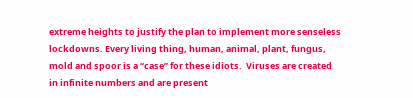extreme heights to justify the plan to implement more senseless lockdowns. Every living thing, human, animal, plant, fungus, mold and spoor is a “case” for these idiots.  Viruses are created in infinite numbers and are present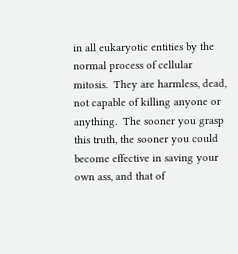in all eukaryotic entities by the normal process of cellular mitosis.  They are harmless, dead, not capable of killing anyone or anything.  The sooner you grasp this truth, the sooner you could become effective in saving your own ass, and that of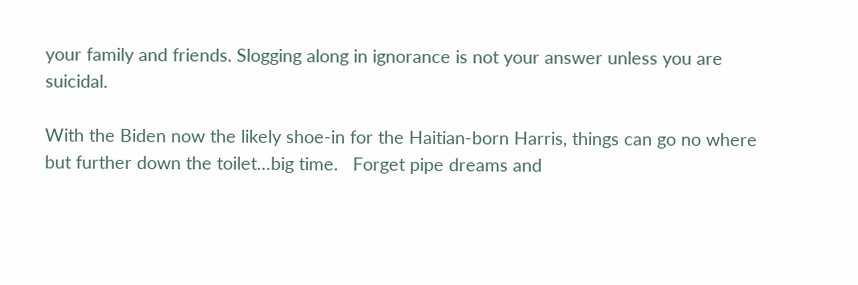your family and friends. Slogging along in ignorance is not your answer unless you are suicidal.

With the Biden now the likely shoe-in for the Haitian-born Harris, things can go no where but further down the toilet…big time.   Forget pipe dreams and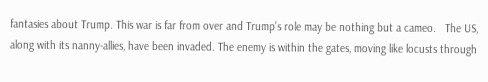fantasies about Trump. This war is far from over and Trump’s role may be nothing but a cameo.   The US, along with its nanny-allies, have been invaded. The enemy is within the gates, moving like locusts through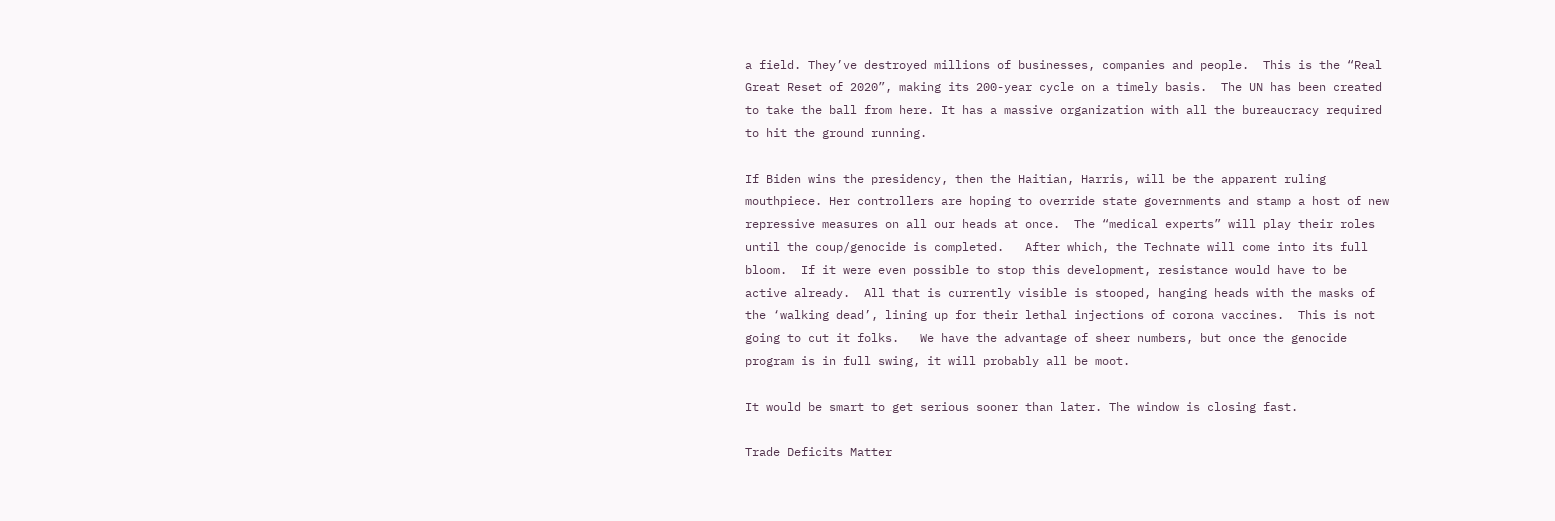a field. They’ve destroyed millions of businesses, companies and people.  This is the “Real Great Reset of 2020”, making its 200-year cycle on a timely basis.  The UN has been created to take the ball from here. It has a massive organization with all the bureaucracy required to hit the ground running.

If Biden wins the presidency, then the Haitian, Harris, will be the apparent ruling mouthpiece. Her controllers are hoping to override state governments and stamp a host of new repressive measures on all our heads at once.  The “medical experts” will play their roles until the coup/genocide is completed.   After which, the Technate will come into its full bloom.  If it were even possible to stop this development, resistance would have to be active already.  All that is currently visible is stooped, hanging heads with the masks of the ‘walking dead’, lining up for their lethal injections of corona vaccines.  This is not going to cut it folks.   We have the advantage of sheer numbers, but once the genocide program is in full swing, it will probably all be moot.

It would be smart to get serious sooner than later. The window is closing fast.

Trade Deficits Matter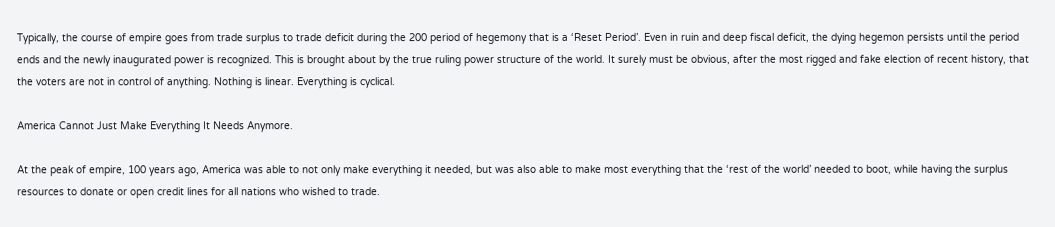Typically, the course of empire goes from trade surplus to trade deficit during the 200 period of hegemony that is a ‘Reset Period’. Even in ruin and deep fiscal deficit, the dying hegemon persists until the period ends and the newly inaugurated power is recognized. This is brought about by the true ruling power structure of the world. It surely must be obvious, after the most rigged and fake election of recent history, that the voters are not in control of anything. Nothing is linear. Everything is cyclical.

America Cannot Just Make Everything It Needs Anymore.

At the peak of empire, 100 years ago, America was able to not only make everything it needed, but was also able to make most everything that the ‘rest of the world’ needed to boot, while having the surplus resources to donate or open credit lines for all nations who wished to trade.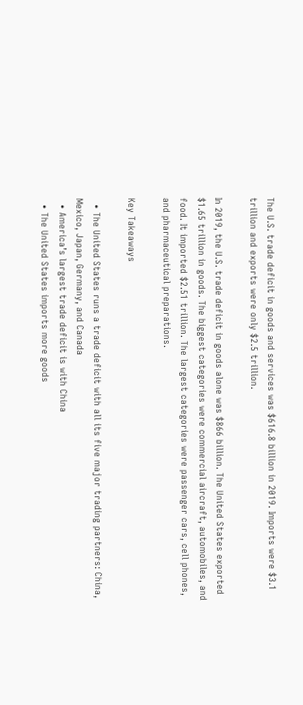The U.S. trade deficit in goods and services was $616.8 billion in 2019. Imports were $3.1 trillion and exports were only $2.5 trillion.

In 2019, the U.S. trade deficit in goods alone was $866 billion. The United States exported $1.65 trillion in goods. The biggest categories were commercial aircraft, automobiles, and food. It imported $2.51 trillion. The largest categories were passenger cars, cell phones, and pharmaceutical preparations.

Key Takeaways

  • The United States runs a trade deficit with all its five major trading partners: China, Mexico, Japan, Germany, and Canada
  • America’s largest trade deficit is with China
  • The United States imports more goods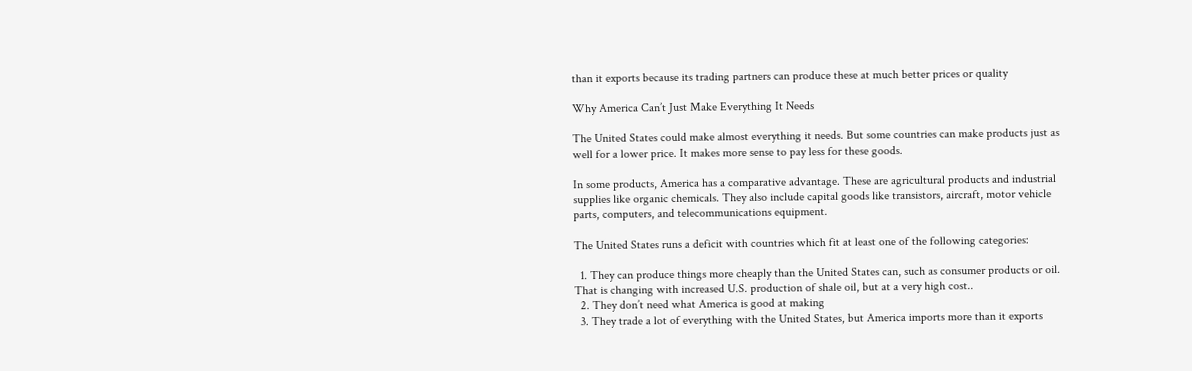than it exports because its trading partners can produce these at much better prices or quality

Why America Can’t Just Make Everything It Needs

The United States could make almost everything it needs. But some countries can make products just as well for a lower price. It makes more sense to pay less for these goods.

In some products, America has a comparative advantage. These are agricultural products and industrial supplies like organic chemicals. They also include capital goods like transistors, aircraft, motor vehicle parts, computers, and telecommunications equipment.

The United States runs a deficit with countries which fit at least one of the following categories:

  1. They can produce things more cheaply than the United States can, such as consumer products or oil. That is changing with increased U.S. production of shale oil, but at a very high cost..
  2. They don’t need what America is good at making
  3. They trade a lot of everything with the United States, but America imports more than it exports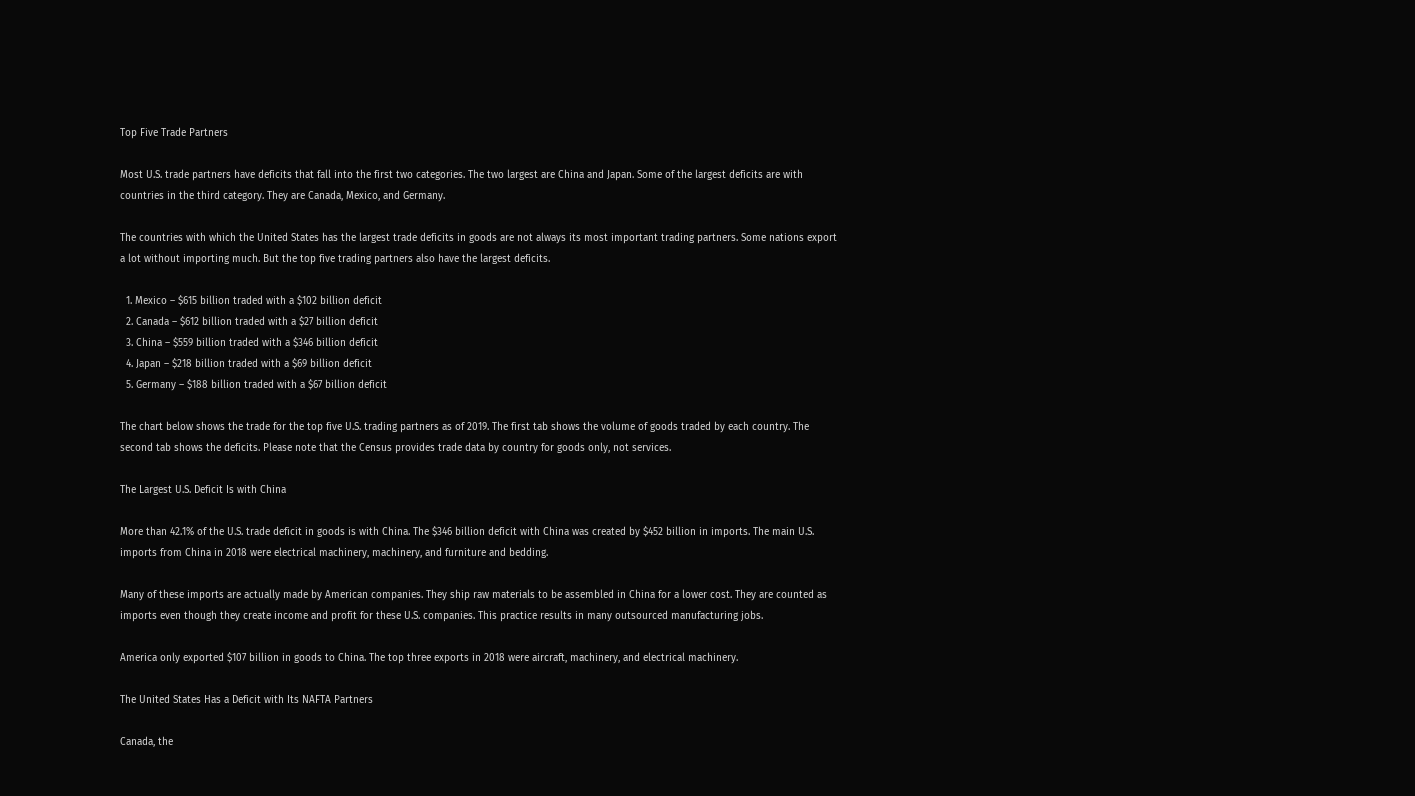Top Five Trade Partners

Most U.S. trade partners have deficits that fall into the first two categories. The two largest are China and Japan. Some of the largest deficits are with countries in the third category. They are Canada, Mexico, and Germany.

The countries with which the United States has the largest trade deficits in goods are not always its most important trading partners. Some nations export a lot without importing much. But the top five trading partners also have the largest deficits.

  1. Mexico – $615 billion traded with a $102 billion deficit
  2. Canada – $612 billion traded with a $27 billion deficit
  3. China – $559 billion traded with a $346 billion deficit
  4. Japan – $218 billion traded with a $69 billion deficit
  5. Germany – $188 billion traded with a $67 billion deficit

The chart below shows the trade for the top five U.S. trading partners as of 2019. The first tab shows the volume of goods traded by each country. The second tab shows the deficits. Please note that the Census provides trade data by country for goods only, not services.

The Largest U.S. Deficit Is with China

More than 42.1% of the U.S. trade deficit in goods is with China. The $346 billion deficit with China was created by $452 billion in imports. The main U.S. imports from China in 2018 were electrical machinery, machinery, and furniture and bedding.

Many of these imports are actually made by American companies. They ship raw materials to be assembled in China for a lower cost. They are counted as imports even though they create income and profit for these U.S. companies. This practice results in many outsourced manufacturing jobs.

America only exported $107 billion in goods to China. The top three exports in 2018 were aircraft, machinery, and electrical machinery.

The United States Has a Deficit with Its NAFTA Partners

Canada, the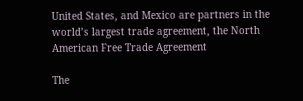United States, and Mexico are partners in the world’s largest trade agreement, the North American Free Trade Agreement

The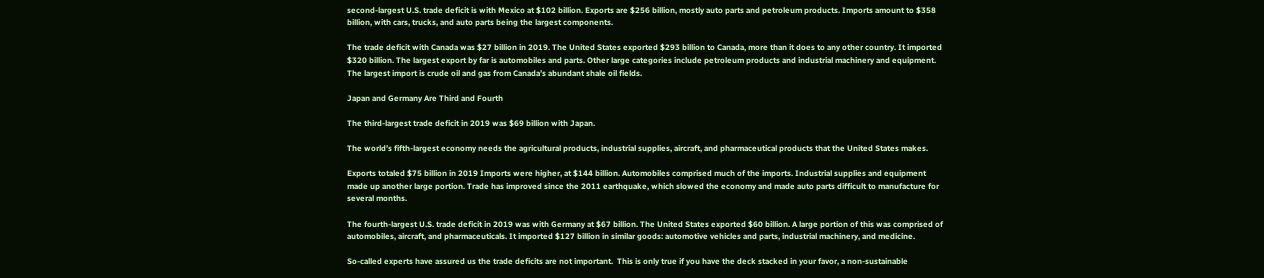second-largest U.S. trade deficit is with Mexico at $102 billion. Exports are $256 billion, mostly auto parts and petroleum products. Imports amount to $358 billion, with cars, trucks, and auto parts being the largest components.

The trade deficit with Canada was $27 billion in 2019. The United States exported $293 billion to Canada, more than it does to any other country. It imported $320 billion. The largest export by far is automobiles and parts. Other large categories include petroleum products and industrial machinery and equipment. The largest import is crude oil and gas from Canada’s abundant shale oil fields.

Japan and Germany Are Third and Fourth

The third-largest trade deficit in 2019 was $69 billion with Japan.

The world’s fifth-largest economy needs the agricultural products, industrial supplies, aircraft, and pharmaceutical products that the United States makes.

Exports totaled $75 billion in 2019 Imports were higher, at $144 billion. Automobiles comprised much of the imports. Industrial supplies and equipment made up another large portion. Trade has improved since the 2011 earthquake, which slowed the economy and made auto parts difficult to manufacture for several months.

The fourth-largest U.S. trade deficit in 2019 was with Germany at $67 billion. The United States exported $60 billion. A large portion of this was comprised of automobiles, aircraft, and pharmaceuticals. It imported $127 billion in similar goods: automotive vehicles and parts, industrial machinery, and medicine.

So-called experts have assured us the trade deficits are not important.  This is only true if you have the deck stacked in your favor, a non-sustainable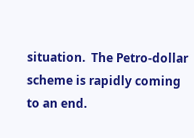situation.  The Petro-dollar scheme is rapidly coming to an end.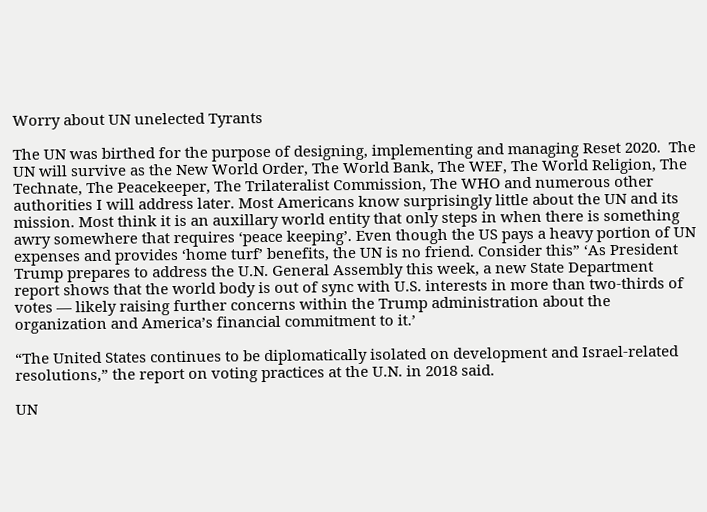Worry about UN unelected Tyrants

The UN was birthed for the purpose of designing, implementing and managing Reset 2020.  The UN will survive as the New World Order, The World Bank, The WEF, The World Religion, The Technate, The Peacekeeper, The Trilateralist Commission, The WHO and numerous other authorities I will address later. Most Americans know surprisingly little about the UN and its mission. Most think it is an auxillary world entity that only steps in when there is something awry somewhere that requires ‘peace keeping’. Even though the US pays a heavy portion of UN expenses and provides ‘home turf’ benefits, the UN is no friend. Consider this” ‘As President Trump prepares to address the U.N. General Assembly this week, a new State Department report shows that the world body is out of sync with U.S. interests in more than two-thirds of votes — likely raising further concerns within the Trump administration about the organization and America’s financial commitment to it.’

“The United States continues to be diplomatically isolated on development and Israel-related resolutions,” the report on voting practices at the U.N. in 2018 said.

UN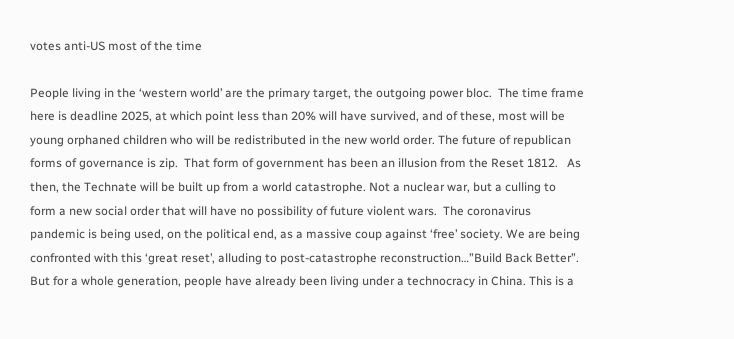votes anti-US most of the time

People living in the ‘western world’ are the primary target, the outgoing power bloc.  The time frame here is deadline 2025, at which point less than 20% will have survived, and of these, most will be young orphaned children who will be redistributed in the new world order. The future of republican forms of governance is zip.  That form of government has been an illusion from the Reset 1812.   As then, the Technate will be built up from a world catastrophe. Not a nuclear war, but a culling to form a new social order that will have no possibility of future violent wars.  The coronavirus pandemic is being used, on the political end, as a massive coup against ‘free’ society. We are being confronted with this ‘great reset’, alluding to post-catastrophe reconstruction…”Build Back Better”.  But for a whole generation, people have already been living under a technocracy in China. This is a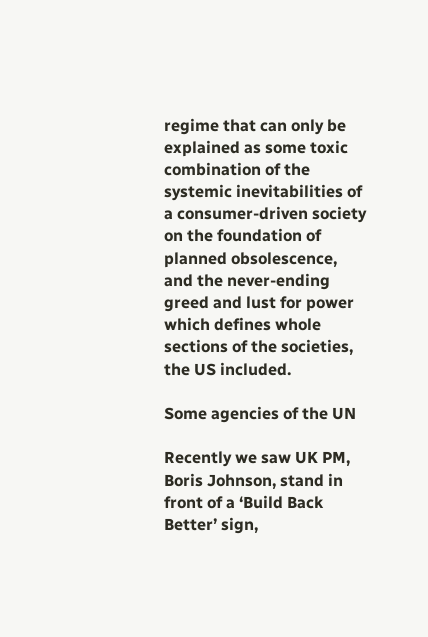regime that can only be explained as some toxic combination of the systemic inevitabilities of a consumer-driven society on the foundation of planned obsolescence, and the never-ending greed and lust for power which defines whole sections of the societies, the US included.

Some agencies of the UN

Recently we saw UK PM, Boris Johnson, stand in front of a ‘Build Back Better’ sign,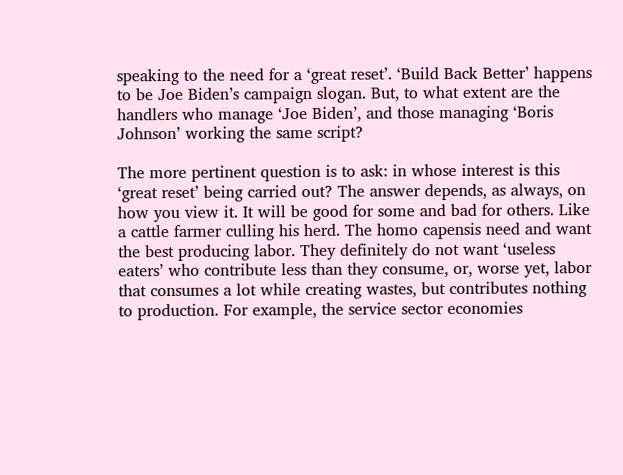speaking to the need for a ‘great reset’. ‘Build Back Better’ happens to be Joe Biden’s campaign slogan. But, to what extent are the handlers who manage ‘Joe Biden’, and those managing ‘Boris Johnson’ working the same script?

The more pertinent question is to ask: in whose interest is this ‘great reset’ being carried out? The answer depends, as always, on how you view it. It will be good for some and bad for others. Like a cattle farmer culling his herd. The homo capensis need and want the best producing labor. They definitely do not want ‘useless eaters’ who contribute less than they consume, or, worse yet, labor that consumes a lot while creating wastes, but contributes nothing to production. For example, the service sector economies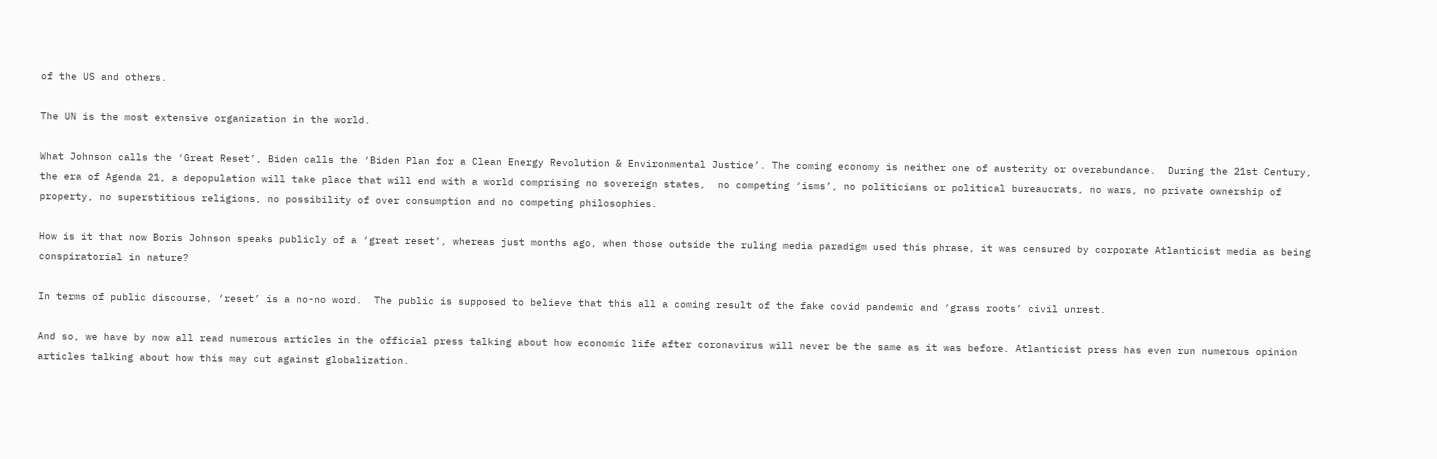of the US and others.

The UN is the most extensive organization in the world.

What Johnson calls the ‘Great Reset’, Biden calls the ‘Biden Plan for a Clean Energy Revolution & Environmental Justice’. The coming economy is neither one of austerity or overabundance.  During the 21st Century, the era of Agenda 21, a depopulation will take place that will end with a world comprising no sovereign states,  no competing ‘isms’, no politicians or political bureaucrats, no wars, no private ownership of property, no superstitious religions, no possibility of over consumption and no competing philosophies.

How is it that now Boris Johnson speaks publicly of a ‘great reset’, whereas just months ago, when those outside the ruling media paradigm used this phrase, it was censured by corporate Atlanticist media as being conspiratorial in nature?

In terms of public discourse, ‘reset’ is a no-no word.  The public is supposed to believe that this all a coming result of the fake covid pandemic and ‘grass roots’ civil unrest.

And so, we have by now all read numerous articles in the official press talking about how economic life after coronavirus will never be the same as it was before. Atlanticist press has even run numerous opinion articles talking about how this may cut against globalization.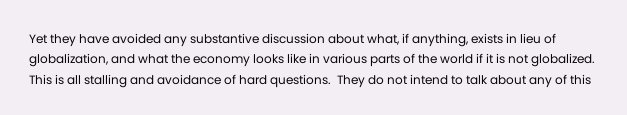Yet they have avoided any substantive discussion about what, if anything, exists in lieu of globalization, and what the economy looks like in various parts of the world if it is not globalized. This is all stalling and avoidance of hard questions.  They do not intend to talk about any of this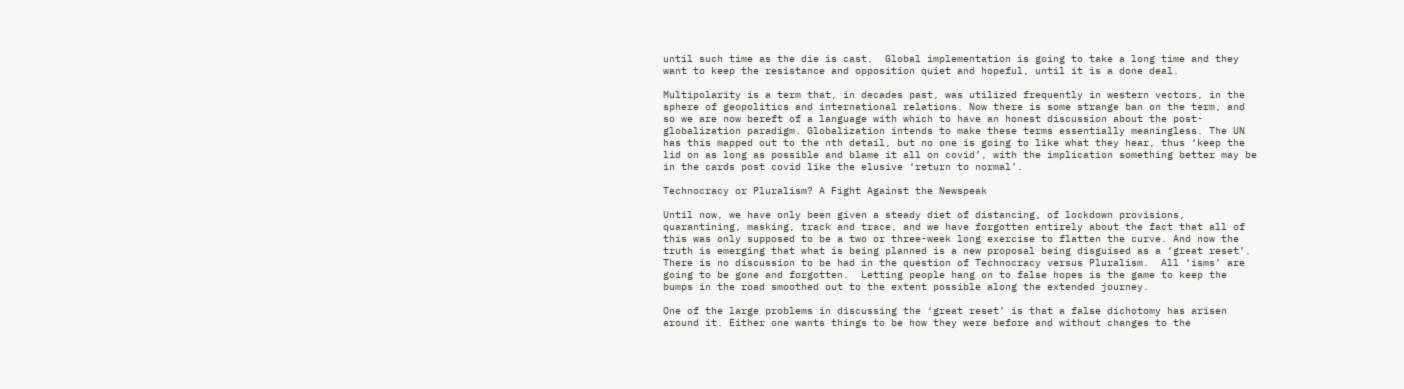until such time as the die is cast.  Global implementation is going to take a long time and they want to keep the resistance and opposition quiet and hopeful, until it is a done deal.

Multipolarity is a term that, in decades past, was utilized frequently in western vectors, in the sphere of geopolitics and international relations. Now there is some strange ban on the term, and so we are now bereft of a language with which to have an honest discussion about the post-globalization paradigm. Globalization intends to make these terms essentially meaningless. The UN has this mapped out to the nth detail, but no one is going to like what they hear, thus ‘keep the lid on as long as possible and blame it all on covid’, with the implication something better may be in the cards post covid like the elusive ‘return to normal’.

Technocracy or Pluralism? A Fight Against the Newspeak

Until now, we have only been given a steady diet of distancing, of lockdown provisions, quarantining, masking, track and trace, and we have forgotten entirely about the fact that all of this was only supposed to be a two or three-week long exercise to flatten the curve. And now the truth is emerging that what is being planned is a new proposal being disguised as a ‘great reset’. There is no discussion to be had in the question of Technocracy versus Pluralism.  All ‘isms’ are going to be gone and forgotten.  Letting people hang on to false hopes is the game to keep the bumps in the road smoothed out to the extent possible along the extended journey.

One of the large problems in discussing the ‘great reset’ is that a false dichotomy has arisen around it. Either one wants things to be how they were before and without changes to the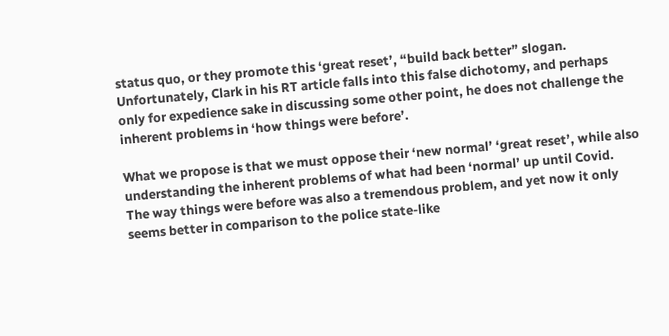status quo, or they promote this ‘great reset’, “build back better” slogan.  Unfortunately, Clark in his RT article falls into this false dichotomy, and perhaps only for expedience sake in discussing some other point, he does not challenge the inherent problems in ‘how things were before’.

What we propose is that we must oppose their ‘new normal’ ‘great reset’, while also understanding the inherent problems of what had been ‘normal’ up until Covid.  The way things were before was also a tremendous problem, and yet now it only seems better in comparison to the police state-like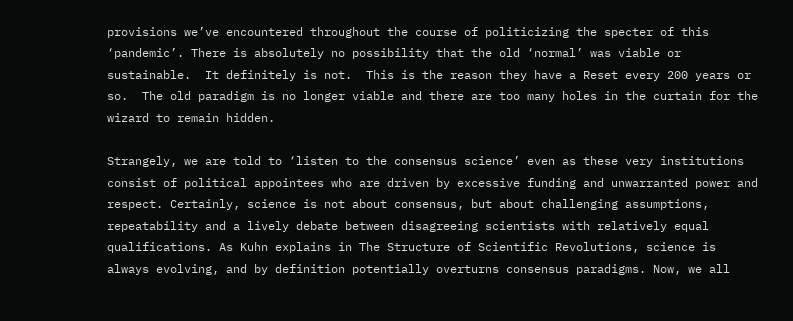provisions we’ve encountered throughout the course of politicizing the specter of this ‘pandemic’. There is absolutely no possibility that the old ‘normal’ was viable or sustainable.  It definitely is not.  This is the reason they have a Reset every 200 years or so.  The old paradigm is no longer viable and there are too many holes in the curtain for the wizard to remain hidden.

Strangely, we are told to ‘listen to the consensus science’ even as these very institutions consist of political appointees who are driven by excessive funding and unwarranted power and respect. Certainly, science is not about consensus, but about challenging assumptions, repeatability and a lively debate between disagreeing scientists with relatively equal qualifications. As Kuhn explains in The Structure of Scientific Revolutions, science is always evolving, and by definition potentially overturns consensus paradigms. Now, we all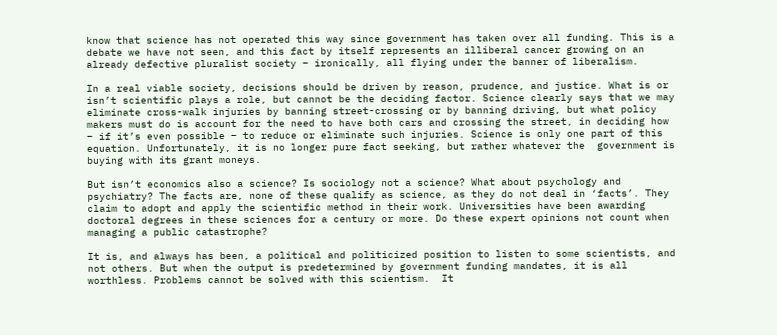know that science has not operated this way since government has taken over all funding. This is a debate we have not seen, and this fact by itself represents an illiberal cancer growing on an already defective pluralist society – ironically, all flying under the banner of liberalism.

In a real viable society, decisions should be driven by reason, prudence, and justice. What is or isn’t scientific plays a role, but cannot be the deciding factor. Science clearly says that we may eliminate cross-walk injuries by banning street-crossing or by banning driving, but what policy makers must do is account for the need to have both cars and crossing the street, in deciding how – if it’s even possible – to reduce or eliminate such injuries. Science is only one part of this equation. Unfortunately, it is no longer pure fact seeking, but rather whatever the  government is buying with its grant moneys.

But isn’t economics also a science? Is sociology not a science? What about psychology and psychiatry? The facts are, none of these qualify as science, as they do not deal in ‘facts’. They claim to adopt and apply the scientific method in their work. Universities have been awarding doctoral degrees in these sciences for a century or more. Do these expert opinions not count when managing a public catastrophe?

It is, and always has been, a political and politicized position to listen to some scientists, and not others. But when the output is predetermined by government funding mandates, it is all worthless. Problems cannot be solved with this scientism.  It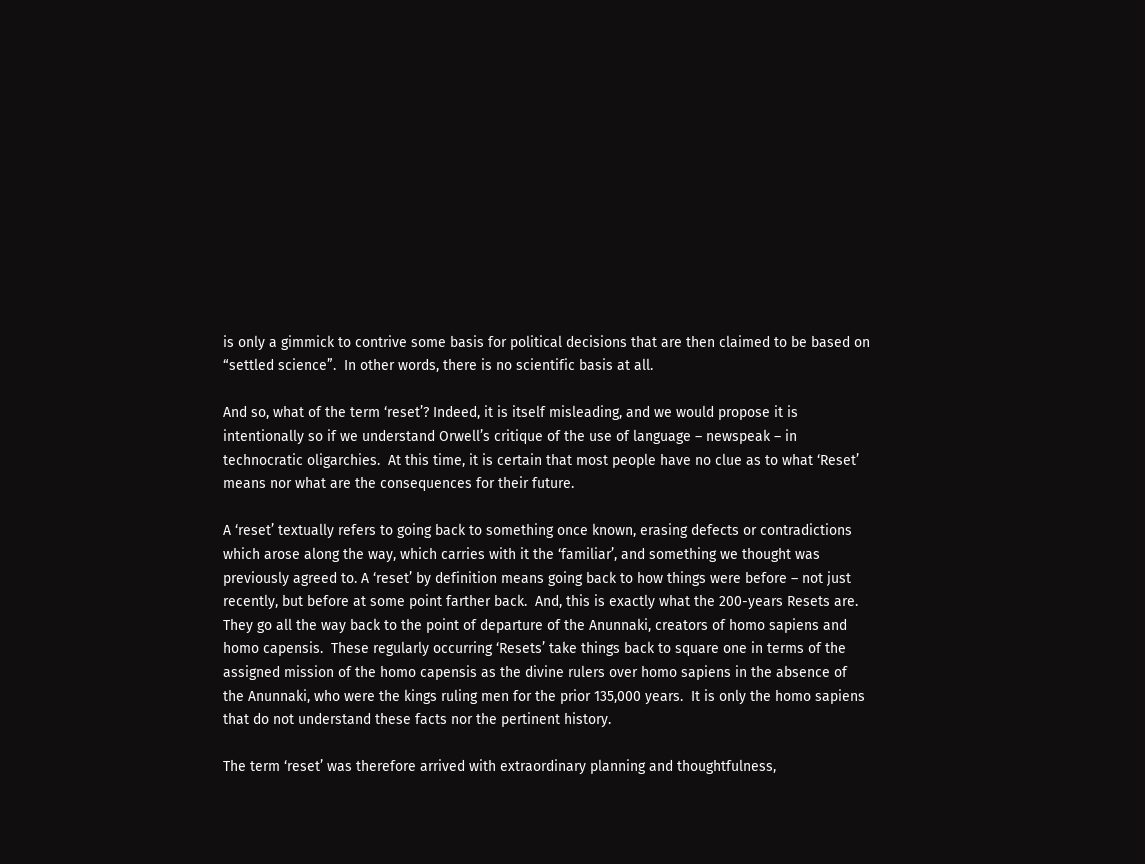is only a gimmick to contrive some basis for political decisions that are then claimed to be based on “settled science”.  In other words, there is no scientific basis at all.

And so, what of the term ‘reset’? Indeed, it is itself misleading, and we would propose it is intentionally so if we understand Orwell’s critique of the use of language – newspeak – in technocratic oligarchies.  At this time, it is certain that most people have no clue as to what ‘Reset’ means nor what are the consequences for their future.

A ‘reset’ textually refers to going back to something once known, erasing defects or contradictions which arose along the way, which carries with it the ‘familiar’, and something we thought was previously agreed to. A ‘reset’ by definition means going back to how things were before – not just recently, but before at some point farther back.  And, this is exactly what the 200-years Resets are.  They go all the way back to the point of departure of the Anunnaki, creators of homo sapiens and homo capensis.  These regularly occurring ‘Resets’ take things back to square one in terms of the assigned mission of the homo capensis as the divine rulers over homo sapiens in the absence of the Anunnaki, who were the kings ruling men for the prior 135,000 years.  It is only the homo sapiens that do not understand these facts nor the pertinent history.

The term ‘reset’ was therefore arrived with extraordinary planning and thoughtfulness,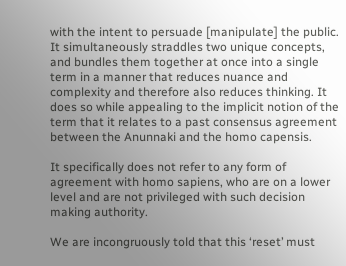with the intent to persuade [manipulate] the public. It simultaneously straddles two unique concepts, and bundles them together at once into a single term in a manner that reduces nuance and complexity and therefore also reduces thinking. It does so while appealing to the implicit notion of the term that it relates to a past consensus agreement between the Anunnaki and the homo capensis.

It specifically does not refer to any form of agreement with homo sapiens, who are on a lower level and are not privileged with such decision making authority.

We are incongruously told that this ‘reset’ must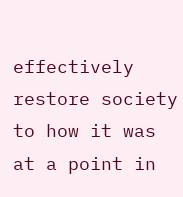effectively restore society to how it was at a point in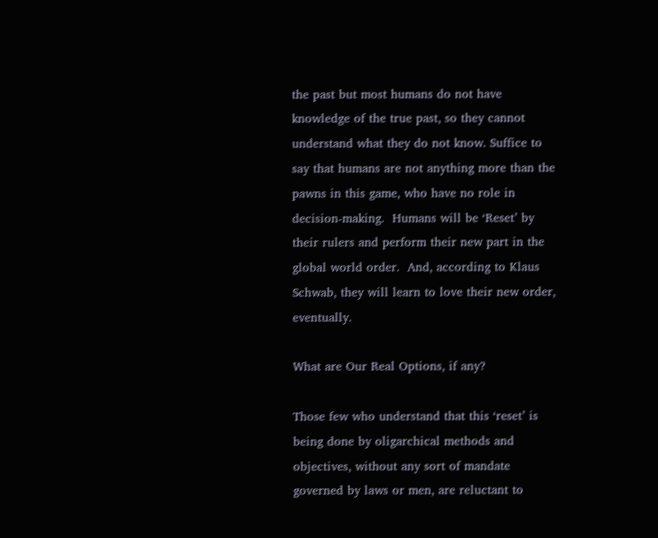the past but most humans do not have knowledge of the true past, so they cannot understand what they do not know. Suffice to say that humans are not anything more than the pawns in this game, who have no role in decision-making.  Humans will be ‘Reset’ by their rulers and perform their new part in the global world order.  And, according to Klaus Schwab, they will learn to love their new order, eventually.

What are Our Real Options, if any?

Those few who understand that this ‘reset’ is being done by oligarchical methods and objectives, without any sort of mandate governed by laws or men, are reluctant to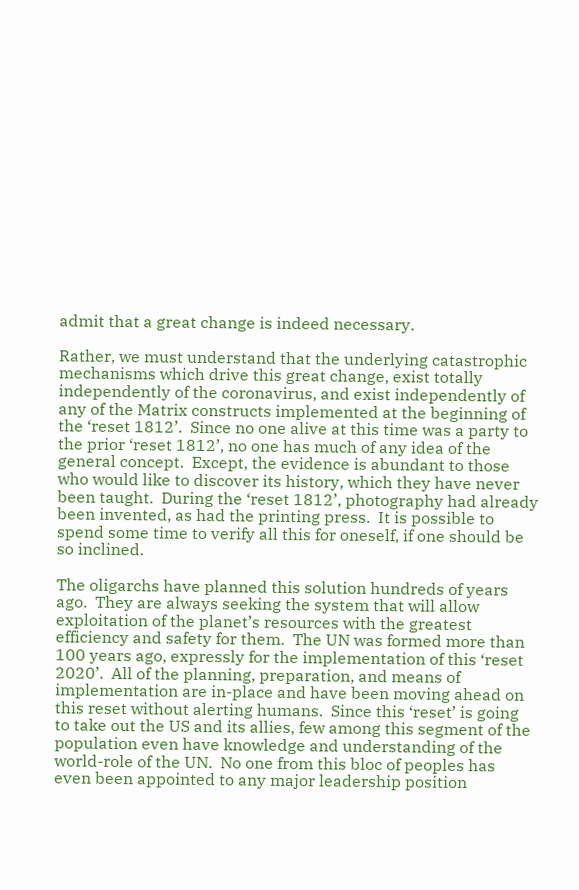admit that a great change is indeed necessary.

Rather, we must understand that the underlying catastrophic mechanisms which drive this great change, exist totally independently of the coronavirus, and exist independently of any of the Matrix constructs implemented at the beginning of the ‘reset 1812’.  Since no one alive at this time was a party to the prior ‘reset 1812’, no one has much of any idea of the general concept.  Except, the evidence is abundant to those who would like to discover its history, which they have never been taught.  During the ‘reset 1812’, photography had already been invented, as had the printing press.  It is possible to spend some time to verify all this for oneself, if one should be so inclined.

The oligarchs have planned this solution hundreds of years ago.  They are always seeking the system that will allow exploitation of the planet’s resources with the greatest efficiency and safety for them.  The UN was formed more than 100 years ago, expressly for the implementation of this ‘reset 2020’.  All of the planning, preparation, and means of implementation are in-place and have been moving ahead on this reset without alerting humans.  Since this ‘reset’ is going to take out the US and its allies, few among this segment of the population even have knowledge and understanding of the world-role of the UN.  No one from this bloc of peoples has even been appointed to any major leadership position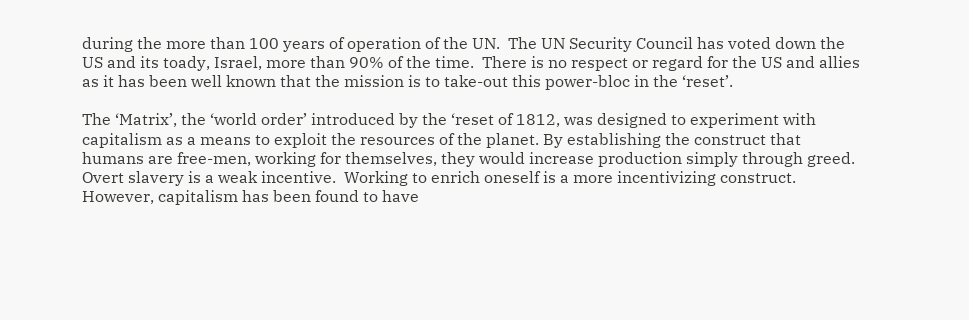during the more than 100 years of operation of the UN.  The UN Security Council has voted down the US and its toady, Israel, more than 90% of the time.  There is no respect or regard for the US and allies as it has been well known that the mission is to take-out this power-bloc in the ‘reset’.

The ‘Matrix’, the ‘world order’ introduced by the ‘reset of 1812, was designed to experiment with capitalism as a means to exploit the resources of the planet. By establishing the construct that humans are free-men, working for themselves, they would increase production simply through greed.  Overt slavery is a weak incentive.  Working to enrich oneself is a more incentivizing construct.  However, capitalism has been found to have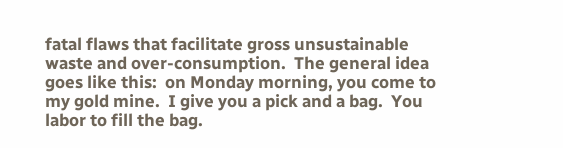fatal flaws that facilitate gross unsustainable waste and over-consumption.  The general idea goes like this:  on Monday morning, you come to my gold mine.  I give you a pick and a bag.  You labor to fill the bag.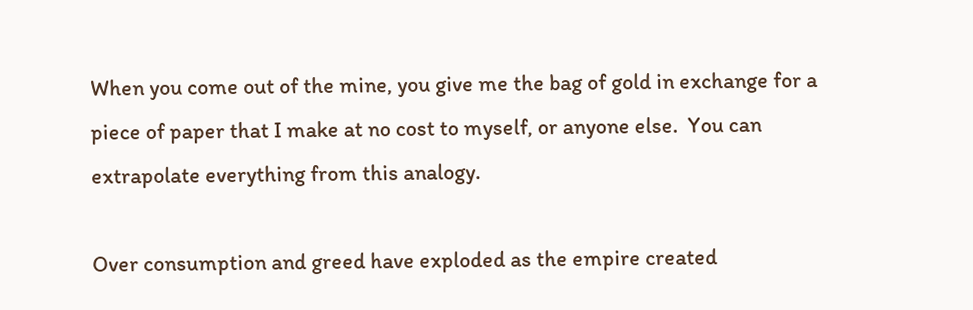When you come out of the mine, you give me the bag of gold in exchange for a piece of paper that I make at no cost to myself, or anyone else.  You can extrapolate everything from this analogy.

Over consumption and greed have exploded as the empire created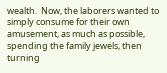wealth.  Now, the laborers wanted to simply consume for their own amusement, as much as possible, spending the family jewels, then turning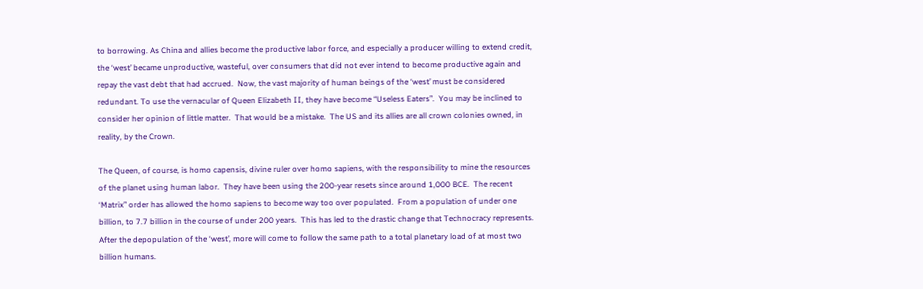to borrowing. As China and allies become the productive labor force, and especially a producer willing to extend credit, the ‘west’ became unproductive, wasteful, over consumers that did not ever intend to become productive again and repay the vast debt that had accrued.  Now, the vast majority of human beings of the ‘west’ must be considered redundant. To use the vernacular of Queen Elizabeth II, they have become “Useless Eaters”.  You may be inclined to consider her opinion of little matter.  That would be a mistake.  The US and its allies are all crown colonies owned, in reality, by the Crown.

The Queen, of course, is homo capensis, divine ruler over homo sapiens, with the responsibility to mine the resources of the planet using human labor.  They have been using the 200-year resets since around 1,000 BCE.  The recent ‘Matrix” order has allowed the homo sapiens to become way too over populated.  From a population of under one billion, to 7.7 billion in the course of under 200 years.  This has led to the drastic change that Technocracy represents.  After the depopulation of the ‘west’, more will come to follow the same path to a total planetary load of at most two billion humans.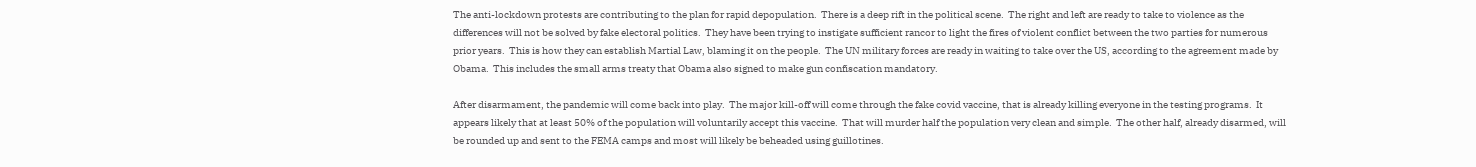The anti-lockdown protests are contributing to the plan for rapid depopulation.  There is a deep rift in the political scene.  The right and left are ready to take to violence as the differences will not be solved by fake electoral politics.  They have been trying to instigate sufficient rancor to light the fires of violent conflict between the two parties for numerous prior years.  This is how they can establish Martial Law, blaming it on the people.  The UN military forces are ready in waiting to take over the US, according to the agreement made by Obama.  This includes the small arms treaty that Obama also signed to make gun confiscation mandatory.

After disarmament, the pandemic will come back into play.  The major kill-off will come through the fake covid vaccine, that is already killing everyone in the testing programs.  It appears likely that at least 50% of the population will voluntarily accept this vaccine.  That will murder half the population very clean and simple.  The other half, already disarmed, will be rounded up and sent to the FEMA camps and most will likely be beheaded using guillotines.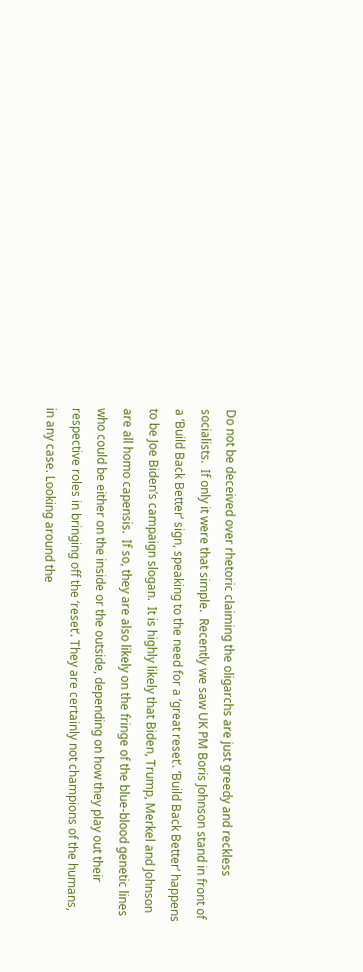Do not be deceived over rhetoric claiming the oligarchs are just greedy and reckless socialists.  If only it were that simple.  Recently we saw UK PM Boris Johnson stand in front of a ‘Build Back Better’ sign, speaking to the need for a ‘great reset’. ‘Build Back Better’ happens to be Joe Biden’s campaign slogan.  It is highly likely that Biden, Trump, Merkel and Johnson are all homo capensis.  If so, they are also likely on the fringe of the blue-blood genetic lines who could be either on the inside or the outside, depending on how they play out their respective roles in bringing off the ‘reset’. They are certainly not champions of the humans, in any case. Looking around the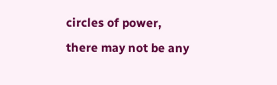circles of power, there may not be any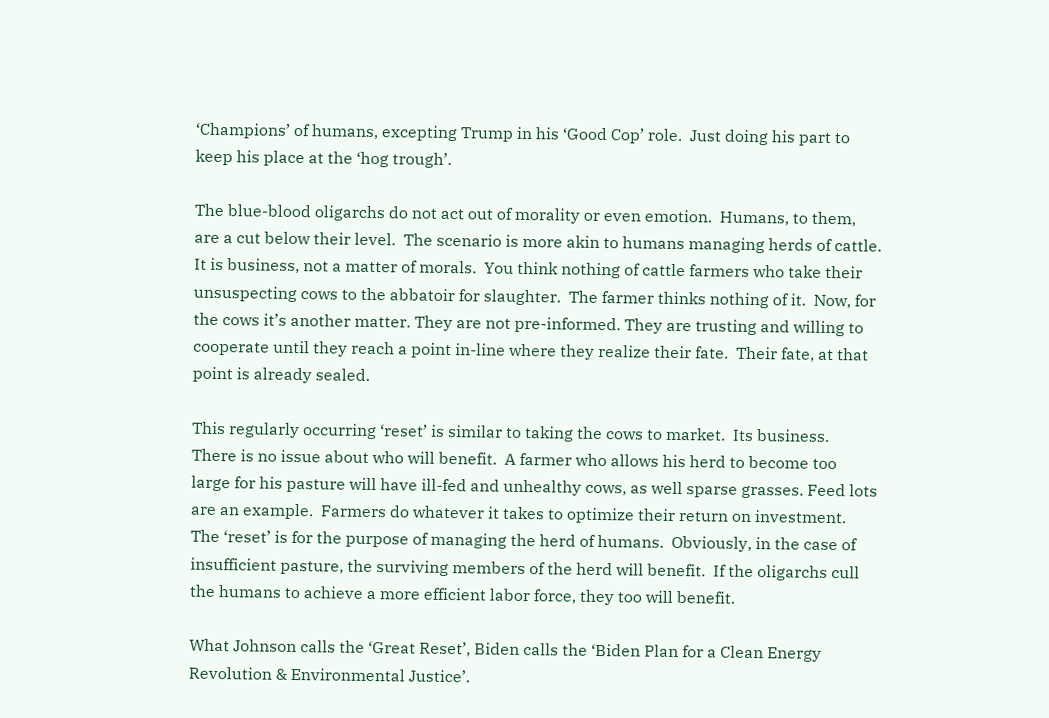‘Champions’ of humans, excepting Trump in his ‘Good Cop’ role.  Just doing his part to keep his place at the ‘hog trough’.

The blue-blood oligarchs do not act out of morality or even emotion.  Humans, to them, are a cut below their level.  The scenario is more akin to humans managing herds of cattle.  It is business, not a matter of morals.  You think nothing of cattle farmers who take their unsuspecting cows to the abbatoir for slaughter.  The farmer thinks nothing of it.  Now, for the cows it’s another matter. They are not pre-informed. They are trusting and willing to cooperate until they reach a point in-line where they realize their fate.  Their fate, at that point is already sealed.

This regularly occurring ‘reset’ is similar to taking the cows to market.  Its business.  There is no issue about who will benefit.  A farmer who allows his herd to become too large for his pasture will have ill-fed and unhealthy cows, as well sparse grasses. Feed lots are an example.  Farmers do whatever it takes to optimize their return on investment.  The ‘reset’ is for the purpose of managing the herd of humans.  Obviously, in the case of insufficient pasture, the surviving members of the herd will benefit.  If the oligarchs cull the humans to achieve a more efficient labor force, they too will benefit.

What Johnson calls the ‘Great Reset’, Biden calls the ‘Biden Plan for a Clean Energy Revolution & Environmental Justice’.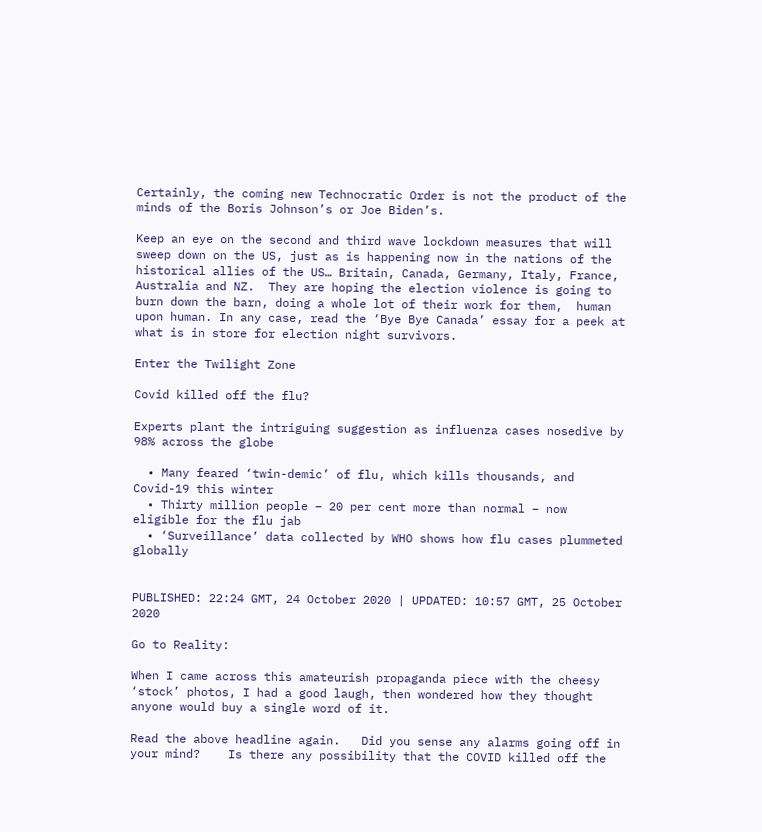Certainly, the coming new Technocratic Order is not the product of the minds of the Boris Johnson’s or Joe Biden’s.

Keep an eye on the second and third wave lockdown measures that will sweep down on the US, just as is happening now in the nations of the historical allies of the US… Britain, Canada, Germany, Italy, France, Australia and NZ.  They are hoping the election violence is going to burn down the barn, doing a whole lot of their work for them,  human upon human. In any case, read the ‘Bye Bye Canada’ essay for a peek at what is in store for election night survivors.

Enter the Twilight Zone

Covid killed off the flu?

Experts plant the intriguing suggestion as influenza cases nosedive by 98% across the globe

  • Many feared ‘twin-demic’ of flu, which kills thousands, and Covid-19 this winter
  • Thirty million people – 20 per cent more than normal – now eligible for the flu jab
  • ‘Surveillance’ data collected by WHO shows how flu cases plummeted globally


PUBLISHED: 22:24 GMT, 24 October 2020 | UPDATED: 10:57 GMT, 25 October 2020

Go to Reality:

When I came across this amateurish propaganda piece with the cheesy ‘stock’ photos, I had a good laugh, then wondered how they thought anyone would buy a single word of it.

Read the above headline again.   Did you sense any alarms going off in your mind?    Is there any possibility that the COVID killed off the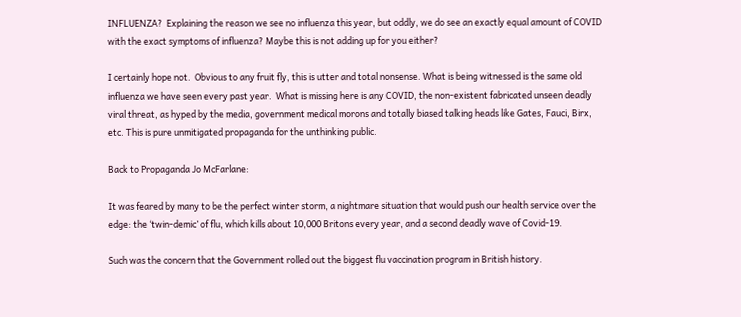INFLUENZA?  Explaining the reason we see no influenza this year, but oddly, we do see an exactly equal amount of COVID with the exact symptoms of influenza? Maybe this is not adding up for you either?

I certainly hope not.  Obvious to any fruit fly, this is utter and total nonsense. What is being witnessed is the same old influenza we have seen every past year.  What is missing here is any COVID, the non-existent fabricated unseen deadly viral threat, as hyped by the media, government medical morons and totally biased talking heads like Gates, Fauci, Birx, etc. This is pure unmitigated propaganda for the unthinking public.

Back to Propaganda Jo McFarlane:

It was feared by many to be the perfect winter storm, a nightmare situation that would push our health service over the edge: the ‘twin-demic’ of flu, which kills about 10,000 Britons every year, and a second deadly wave of Covid-19.

Such was the concern that the Government rolled out the biggest flu vaccination program in British history.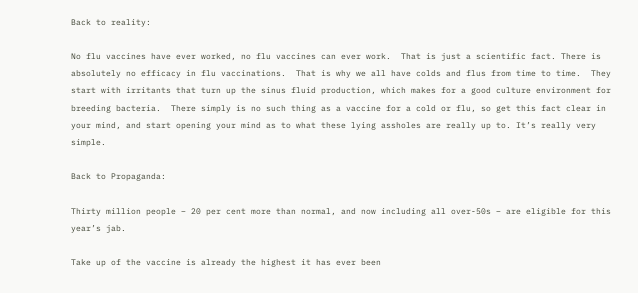Back to reality:

No flu vaccines have ever worked, no flu vaccines can ever work.  That is just a scientific fact. There is absolutely no efficacy in flu vaccinations.  That is why we all have colds and flus from time to time.  They start with irritants that turn up the sinus fluid production, which makes for a good culture environment for breeding bacteria.  There simply is no such thing as a vaccine for a cold or flu, so get this fact clear in your mind, and start opening your mind as to what these lying assholes are really up to. It’s really very simple.

Back to Propaganda:

Thirty million people – 20 per cent more than normal, and now including all over-50s – are eligible for this year’s jab.

Take up of the vaccine is already the highest it has ever been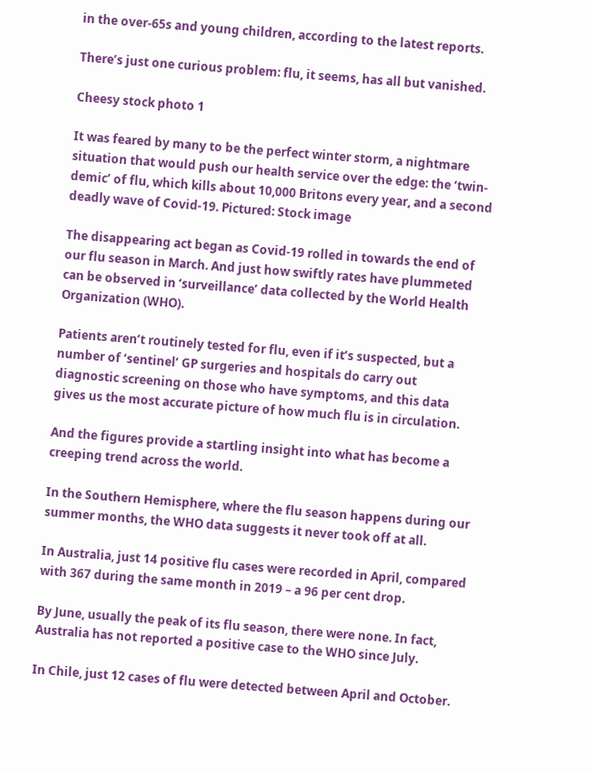in the over-65s and young children, according to the latest reports.

There’s just one curious problem: flu, it seems, has all but vanished.

Cheesy stock photo 1

It was feared by many to be the perfect winter storm, a nightmare situation that would push our health service over the edge: the ‘twin-demic’ of flu, which kills about 10,000 Britons every year, and a second deadly wave of Covid-19. Pictured: Stock image

The disappearing act began as Covid-19 rolled in towards the end of our flu season in March. And just how swiftly rates have plummeted can be observed in ‘surveillance’ data collected by the World Health Organization (WHO).

Patients aren’t routinely tested for flu, even if it’s suspected, but a number of ‘sentinel’ GP surgeries and hospitals do carry out diagnostic screening on those who have symptoms, and this data gives us the most accurate picture of how much flu is in circulation.

And the figures provide a startling insight into what has become a creeping trend across the world.

In the Southern Hemisphere, where the flu season happens during our summer months, the WHO data suggests it never took off at all.

In Australia, just 14 positive flu cases were recorded in April, compared with 367 during the same month in 2019 – a 96 per cent drop.

By June, usually the peak of its flu season, there were none. In fact, Australia has not reported a positive case to the WHO since July.

In Chile, just 12 cases of flu were detected between April and October.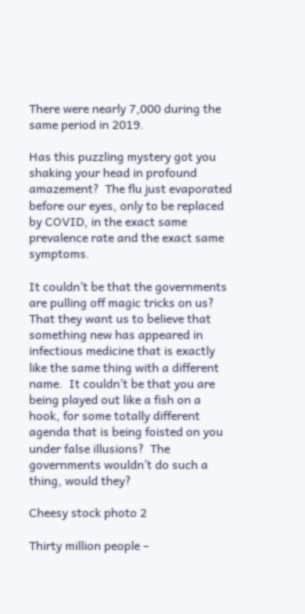There were nearly 7,000 during the same period in 2019.

Has this puzzling mystery got you shaking your head in profound amazement?  The flu just evaporated before our eyes, only to be replaced by COVID, in the exact same prevalence rate and the exact same symptoms.

It couldn’t be that the governments are pulling off magic tricks on us?  That they want us to believe that something new has appeared in infectious medicine that is exactly like the same thing with a different name.  It couldn’t be that you are being played out like a fish on a hook, for some totally different agenda that is being foisted on you under false illusions?  The governments wouldn’t do such a thing, would they?

Cheesy stock photo 2

Thirty million people –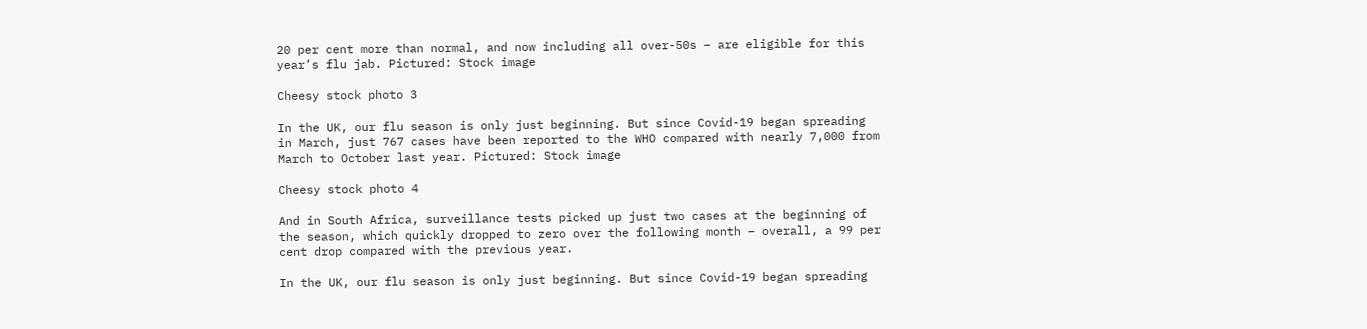20 per cent more than normal, and now including all over-50s – are eligible for this year’s flu jab. Pictured: Stock image

Cheesy stock photo 3

In the UK, our flu season is only just beginning. But since Covid-19 began spreading in March, just 767 cases have been reported to the WHO compared with nearly 7,000 from March to October last year. Pictured: Stock image

Cheesy stock photo 4

And in South Africa, surveillance tests picked up just two cases at the beginning of the season, which quickly dropped to zero over the following month – overall, a 99 per cent drop compared with the previous year.

In the UK, our flu season is only just beginning. But since Covid-19 began spreading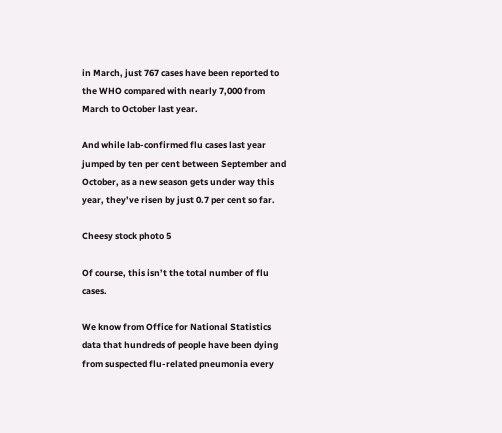in March, just 767 cases have been reported to the WHO compared with nearly 7,000 from March to October last year.

And while lab-confirmed flu cases last year jumped by ten per cent between September and October, as a new season gets under way this year, they’ve risen by just 0.7 per cent so far.

Cheesy stock photo 5

Of course, this isn’t the total number of flu cases.

We know from Office for National Statistics data that hundreds of people have been dying from suspected flu-related pneumonia every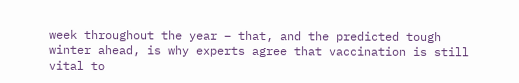week throughout the year – that, and the predicted tough winter ahead, is why experts agree that vaccination is still vital to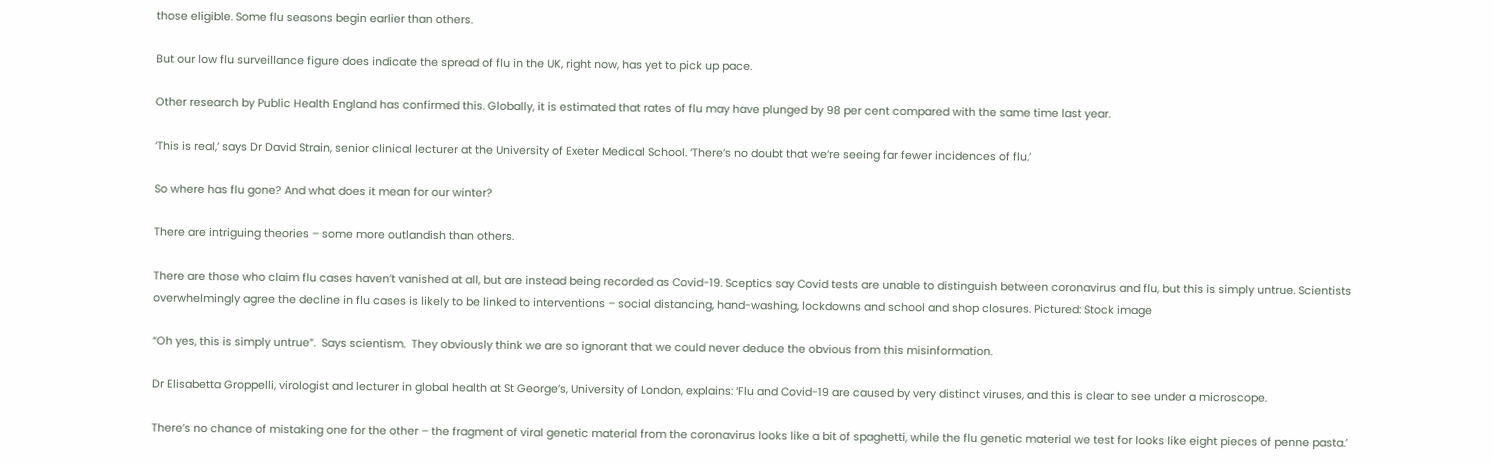those eligible. Some flu seasons begin earlier than others.

But our low flu surveillance figure does indicate the spread of flu in the UK, right now, has yet to pick up pace.

Other research by Public Health England has confirmed this. Globally, it is estimated that rates of flu may have plunged by 98 per cent compared with the same time last year.

‘This is real,’ says Dr David Strain, senior clinical lecturer at the University of Exeter Medical School. ‘There’s no doubt that we’re seeing far fewer incidences of flu.’

So where has flu gone? And what does it mean for our winter?

There are intriguing theories – some more outlandish than others.

There are those who claim flu cases haven’t vanished at all, but are instead being recorded as Covid-19. Sceptics say Covid tests are unable to distinguish between coronavirus and flu, but this is simply untrue. Scientists overwhelmingly agree the decline in flu cases is likely to be linked to interventions – social distancing, hand-washing, lockdowns and school and shop closures. Pictured: Stock image

“Oh yes, this is simply untrue”.  Says scientism.  They obviously think we are so ignorant that we could never deduce the obvious from this misinformation.

Dr Elisabetta Groppelli, virologist and lecturer in global health at St George’s, University of London, explains: ‘Flu and Covid-19 are caused by very distinct viruses, and this is clear to see under a microscope.

There’s no chance of mistaking one for the other – the fragment of viral genetic material from the coronavirus looks like a bit of spaghetti, while the flu genetic material we test for looks like eight pieces of penne pasta.’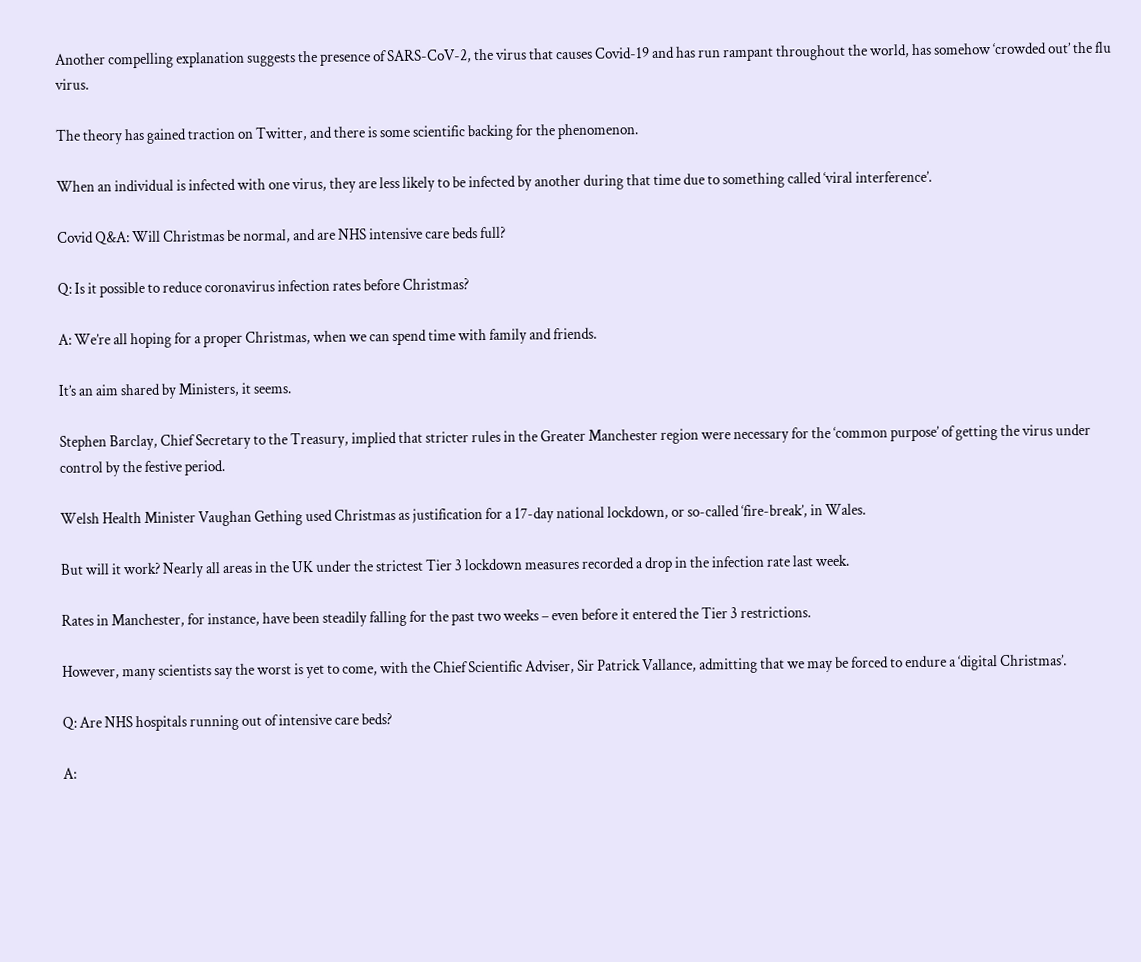Another compelling explanation suggests the presence of SARS-CoV-2, the virus that causes Covid-19 and has run rampant throughout the world, has somehow ‘crowded out’ the flu virus.

The theory has gained traction on Twitter, and there is some scientific backing for the phenomenon.

When an individual is infected with one virus, they are less likely to be infected by another during that time due to something called ‘viral interference’.

Covid Q&A: Will Christmas be normal, and are NHS intensive care beds full?

Q: Is it possible to reduce coronavirus infection rates before Christmas?

A: We’re all hoping for a proper Christmas, when we can spend time with family and friends.

It’s an aim shared by Ministers, it seems.

Stephen Barclay, Chief Secretary to the Treasury, implied that stricter rules in the Greater Manchester region were necessary for the ‘common purpose’ of getting the virus under control by the festive period.

Welsh Health Minister Vaughan Gething used Christmas as justification for a 17-day national lockdown, or so-called ‘fire-break’, in Wales.

But will it work? Nearly all areas in the UK under the strictest Tier 3 lockdown measures recorded a drop in the infection rate last week.

Rates in Manchester, for instance, have been steadily falling for the past two weeks – even before it entered the Tier 3 restrictions.

However, many scientists say the worst is yet to come, with the Chief Scientific Adviser, Sir Patrick Vallance, admitting that we may be forced to endure a ‘digital Christmas’.

Q: Are NHS hospitals running out of intensive care beds?

A: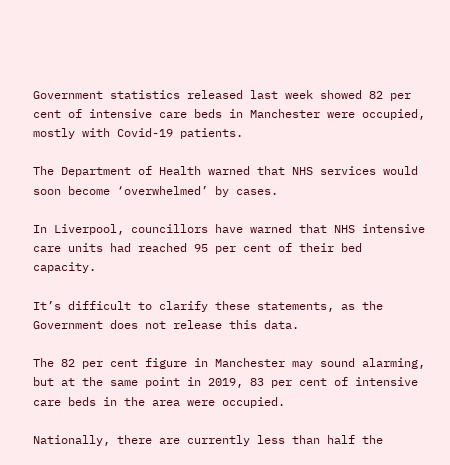Government statistics released last week showed 82 per cent of intensive care beds in Manchester were occupied, mostly with Covid-19 patients.

The Department of Health warned that NHS services would soon become ‘overwhelmed’ by cases.

In Liverpool, councillors have warned that NHS intensive care units had reached 95 per cent of their bed capacity.

It’s difficult to clarify these statements, as the Government does not release this data.

The 82 per cent figure in Manchester may sound alarming, but at the same point in 2019, 83 per cent of intensive care beds in the area were occupied.

Nationally, there are currently less than half the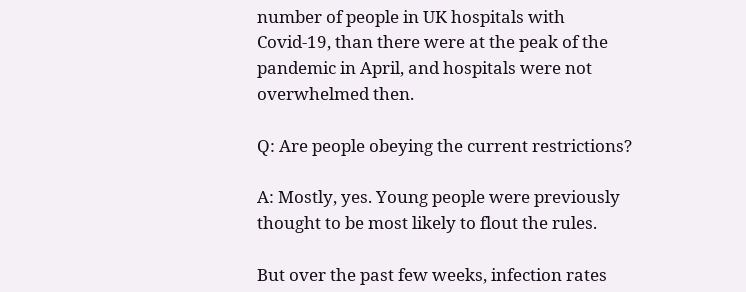number of people in UK hospitals with Covid-19, than there were at the peak of the pandemic in April, and hospitals were not overwhelmed then.

Q: Are people obeying the current restrictions?

A: Mostly, yes. Young people were previously thought to be most likely to flout the rules.

But over the past few weeks, infection rates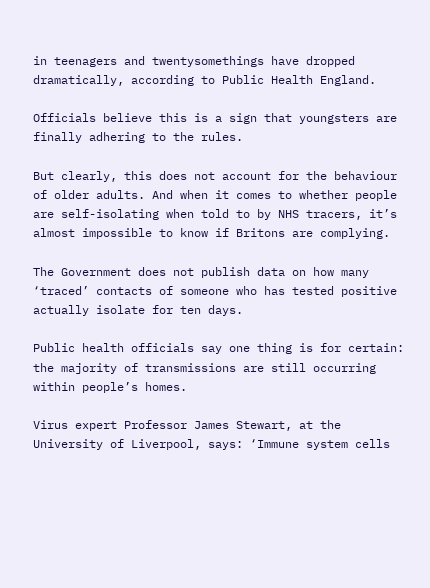in teenagers and twentysomethings have dropped dramatically, according to Public Health England.

Officials believe this is a sign that youngsters are finally adhering to the rules.

But clearly, this does not account for the behaviour of older adults. And when it comes to whether people are self-isolating when told to by NHS tracers, it’s almost impossible to know if Britons are complying.

The Government does not publish data on how many ‘traced’ contacts of someone who has tested positive actually isolate for ten days.

Public health officials say one thing is for certain: the majority of transmissions are still occurring within people’s homes.

Virus expert Professor James Stewart, at the University of Liverpool, says: ‘Immune system cells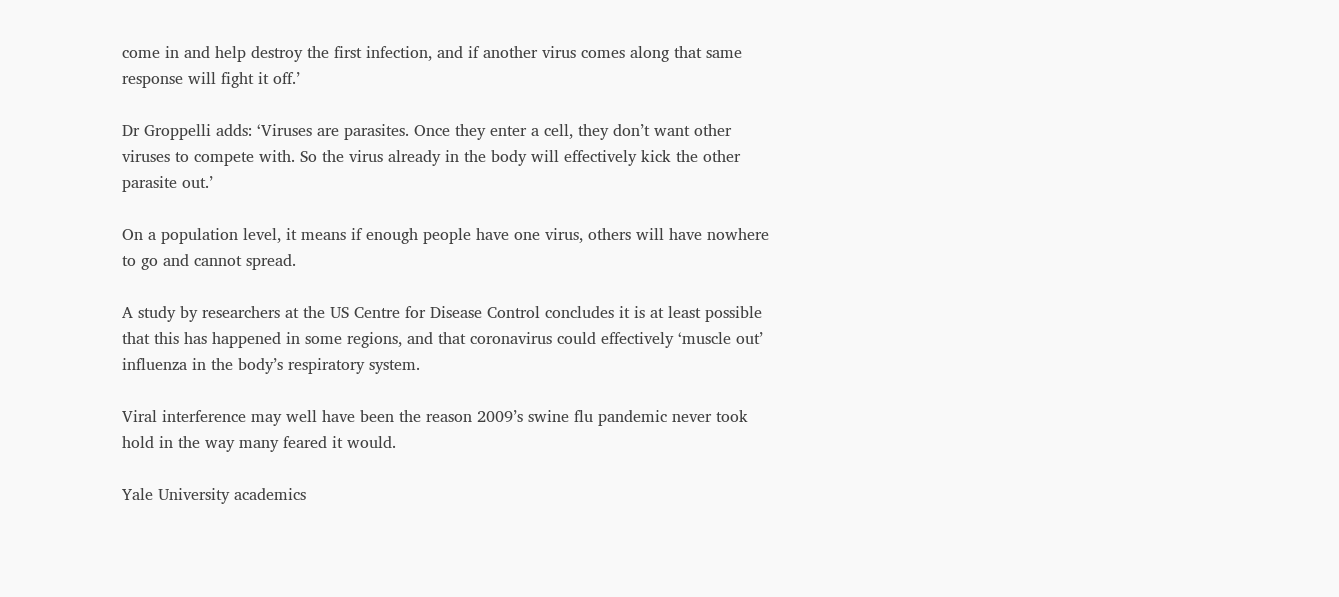come in and help destroy the first infection, and if another virus comes along that same response will fight it off.’

Dr Groppelli adds: ‘Viruses are parasites. Once they enter a cell, they don’t want other viruses to compete with. So the virus already in the body will effectively kick the other parasite out.’

On a population level, it means if enough people have one virus, others will have nowhere to go and cannot spread.

A study by researchers at the US Centre for Disease Control concludes it is at least possible that this has happened in some regions, and that coronavirus could effectively ‘muscle out’ influenza in the body’s respiratory system.

Viral interference may well have been the reason 2009’s swine flu pandemic never took hold in the way many feared it would.

Yale University academics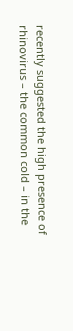recently suggested the high presence of rhinovirus – the common cold – in the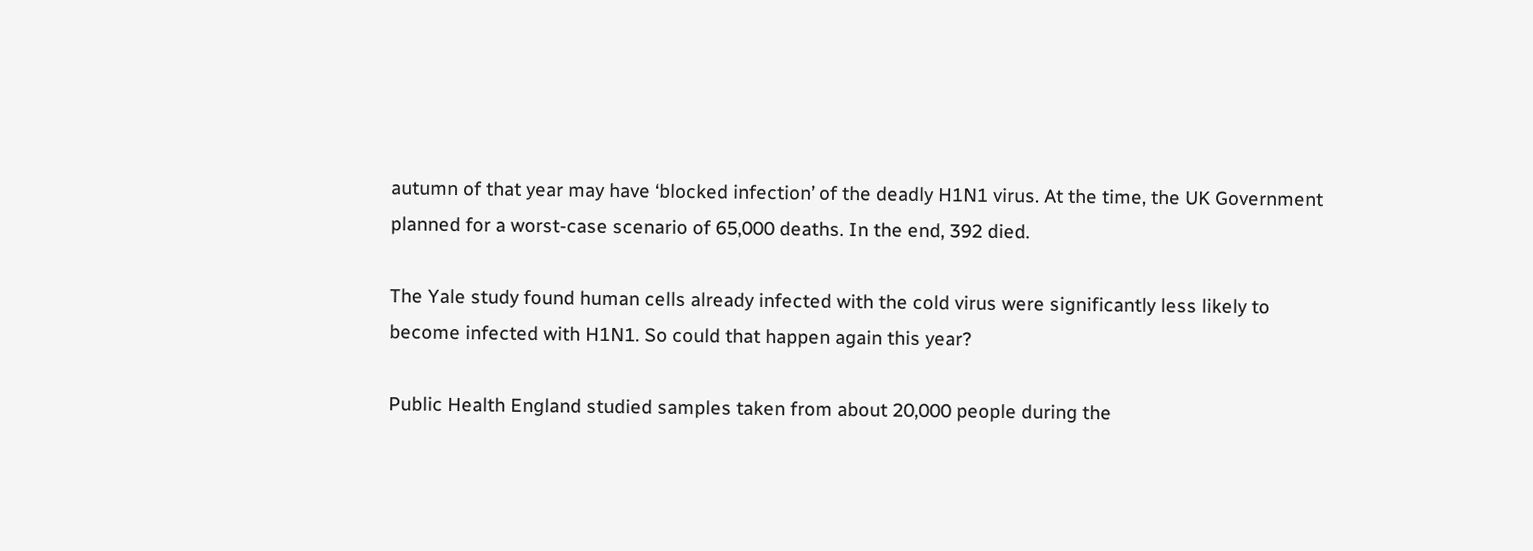autumn of that year may have ‘blocked infection’ of the deadly H1N1 virus. At the time, the UK Government planned for a worst-case scenario of 65,000 deaths. In the end, 392 died.

The Yale study found human cells already infected with the cold virus were significantly less likely to become infected with H1N1. So could that happen again this year?

Public Health England studied samples taken from about 20,000 people during the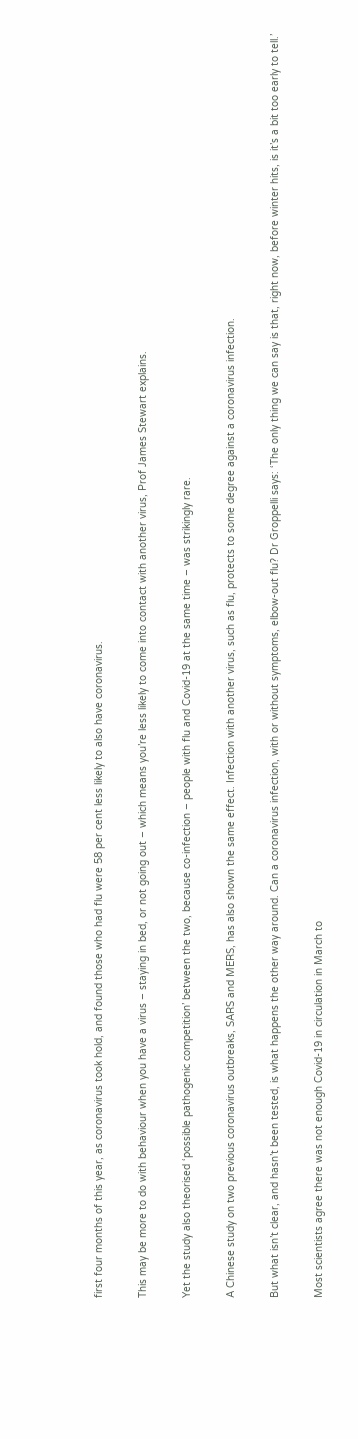first four months of this year, as coronavirus took hold, and found those who had flu were 58 per cent less likely to also have coronavirus.

This may be more to do with behaviour when you have a virus – staying in bed, or not going out – which means you’re less likely to come into contact with another virus, Prof James Stewart explains.

Yet the study also theorised ‘possible pathogenic competition’ between the two, because co-infection – people with flu and Covid-19 at the same time – was strikingly rare.

A Chinese study on two previous coronavirus outbreaks, SARS and MERS, has also shown the same effect. Infection with another virus, such as flu, protects to some degree against a coronavirus infection.

But what isn’t clear, and hasn’t been tested, is what happens the other way around. Can a coronavirus infection, with or without symptoms, elbow-out flu? Dr Groppelli says: ‘The only thing we can say is that, right now, before winter hits, is it’s a bit too early to tell.’

Most scientists agree there was not enough Covid-19 in circulation in March to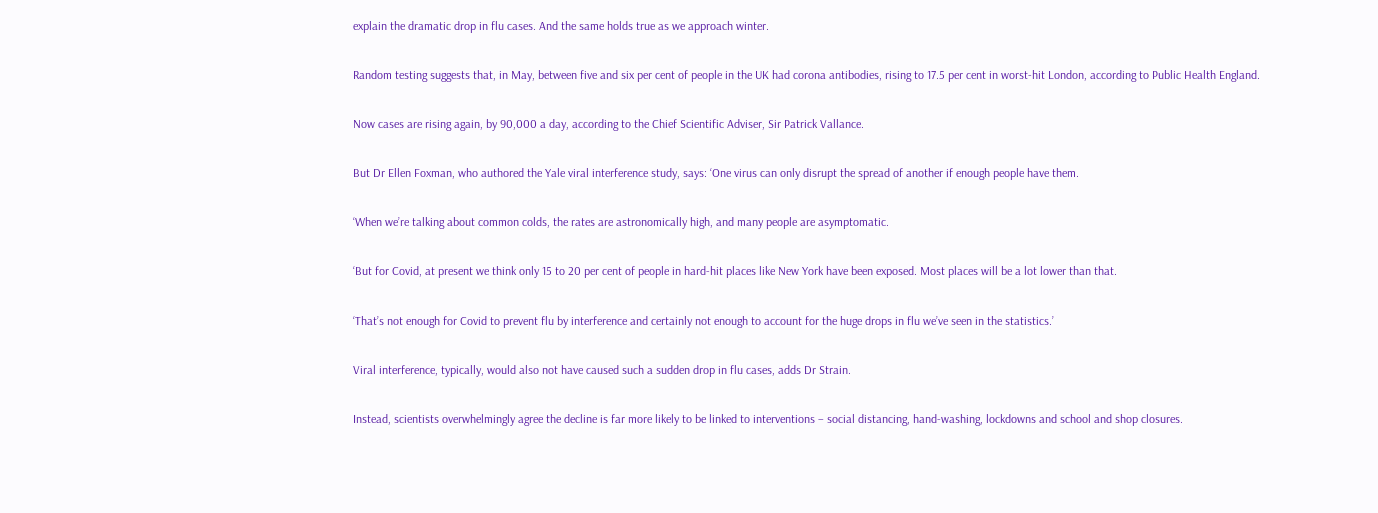explain the dramatic drop in flu cases. And the same holds true as we approach winter.

Random testing suggests that, in May, between five and six per cent of people in the UK had corona antibodies, rising to 17.5 per cent in worst-hit London, according to Public Health England.

Now cases are rising again, by 90,000 a day, according to the Chief Scientific Adviser, Sir Patrick Vallance.

But Dr Ellen Foxman, who authored the Yale viral interference study, says: ‘One virus can only disrupt the spread of another if enough people have them.

‘When we’re talking about common colds, the rates are astronomically high, and many people are asymptomatic.

‘But for Covid, at present we think only 15 to 20 per cent of people in hard-hit places like New York have been exposed. Most places will be a lot lower than that.

‘That’s not enough for Covid to prevent flu by interference and certainly not enough to account for the huge drops in flu we’ve seen in the statistics.’

Viral interference, typically, would also not have caused such a sudden drop in flu cases, adds Dr Strain.

Instead, scientists overwhelmingly agree the decline is far more likely to be linked to interventions – social distancing, hand-washing, lockdowns and school and shop closures.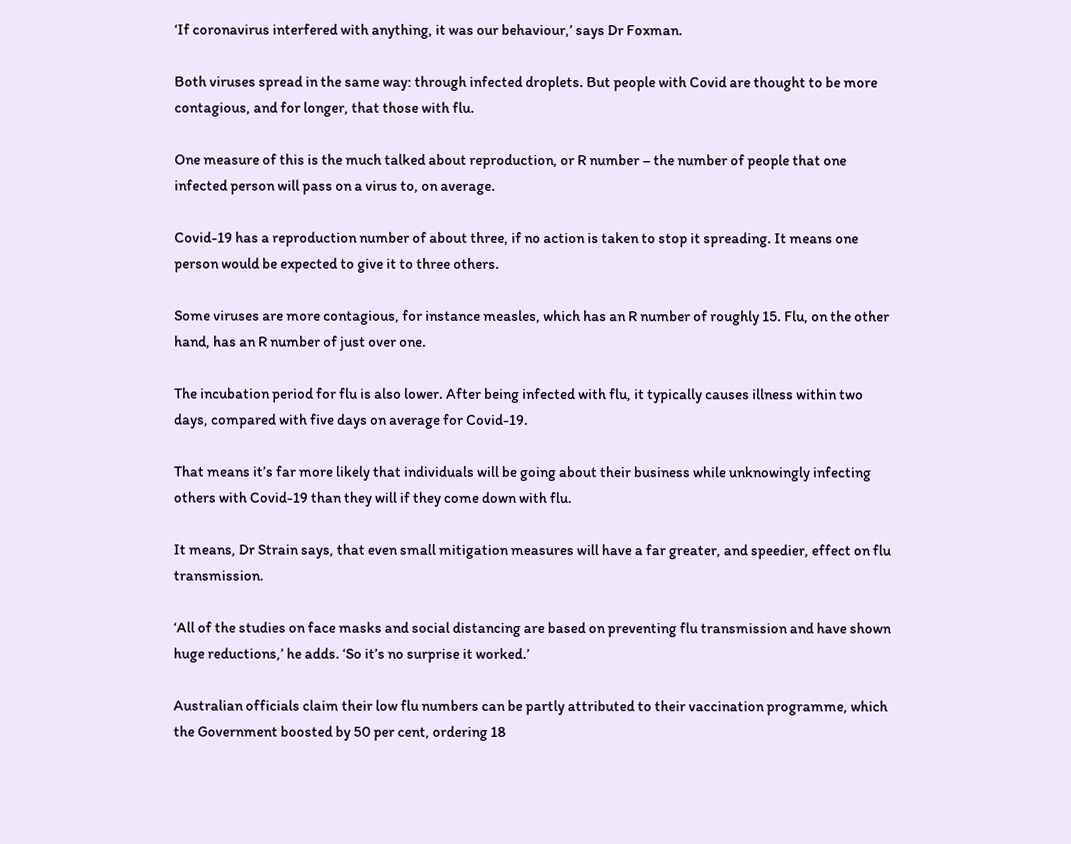‘If coronavirus interfered with anything, it was our behaviour,’ says Dr Foxman.

Both viruses spread in the same way: through infected droplets. But people with Covid are thought to be more contagious, and for longer, that those with flu.

One measure of this is the much talked about reproduction, or R number – the number of people that one infected person will pass on a virus to, on average.

Covid-19 has a reproduction number of about three, if no action is taken to stop it spreading. It means one person would be expected to give it to three others.

Some viruses are more contagious, for instance measles, which has an R number of roughly 15. Flu, on the other hand, has an R number of just over one.

The incubation period for flu is also lower. After being infected with flu, it typically causes illness within two days, compared with five days on average for Covid-19.

That means it’s far more likely that individuals will be going about their business while unknowingly infecting others with Covid-19 than they will if they come down with flu.

It means, Dr Strain says, that even small mitigation measures will have a far greater, and speedier, effect on flu transmission.

‘All of the studies on face masks and social distancing are based on preventing flu transmission and have shown huge reductions,’ he adds. ‘So it’s no surprise it worked.’

Australian officials claim their low flu numbers can be partly attributed to their vaccination programme, which the Government boosted by 50 per cent, ordering 18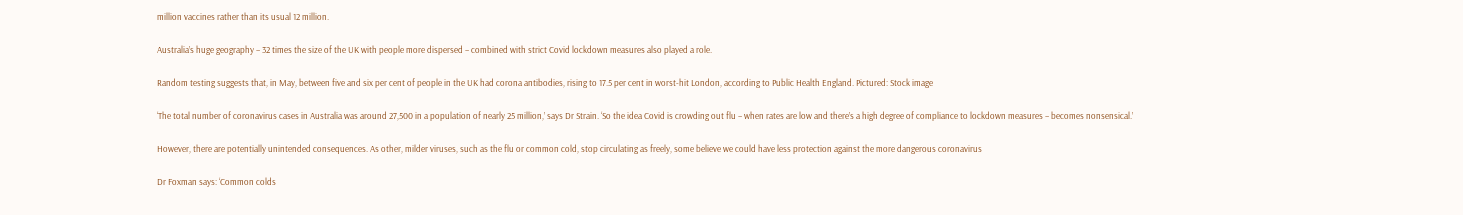million vaccines rather than its usual 12 million.

Australia’s huge geography – 32 times the size of the UK with people more dispersed – combined with strict Covid lockdown measures also played a role.

Random testing suggests that, in May, between five and six per cent of people in the UK had corona antibodies, rising to 17.5 per cent in worst-hit London, according to Public Health England. Pictured: Stock image

‘The total number of coronavirus cases in Australia was around 27,500 in a population of nearly 25 million,’ says Dr Strain. ‘So the idea Covid is crowding out flu – when rates are low and there’s a high degree of compliance to lockdown measures – becomes nonsensical.’

However, there are potentially unintended consequences. As other, milder viruses, such as the flu or common cold, stop circulating as freely, some believe we could have less protection against the more dangerous coronavirus

Dr Foxman says: ‘Common colds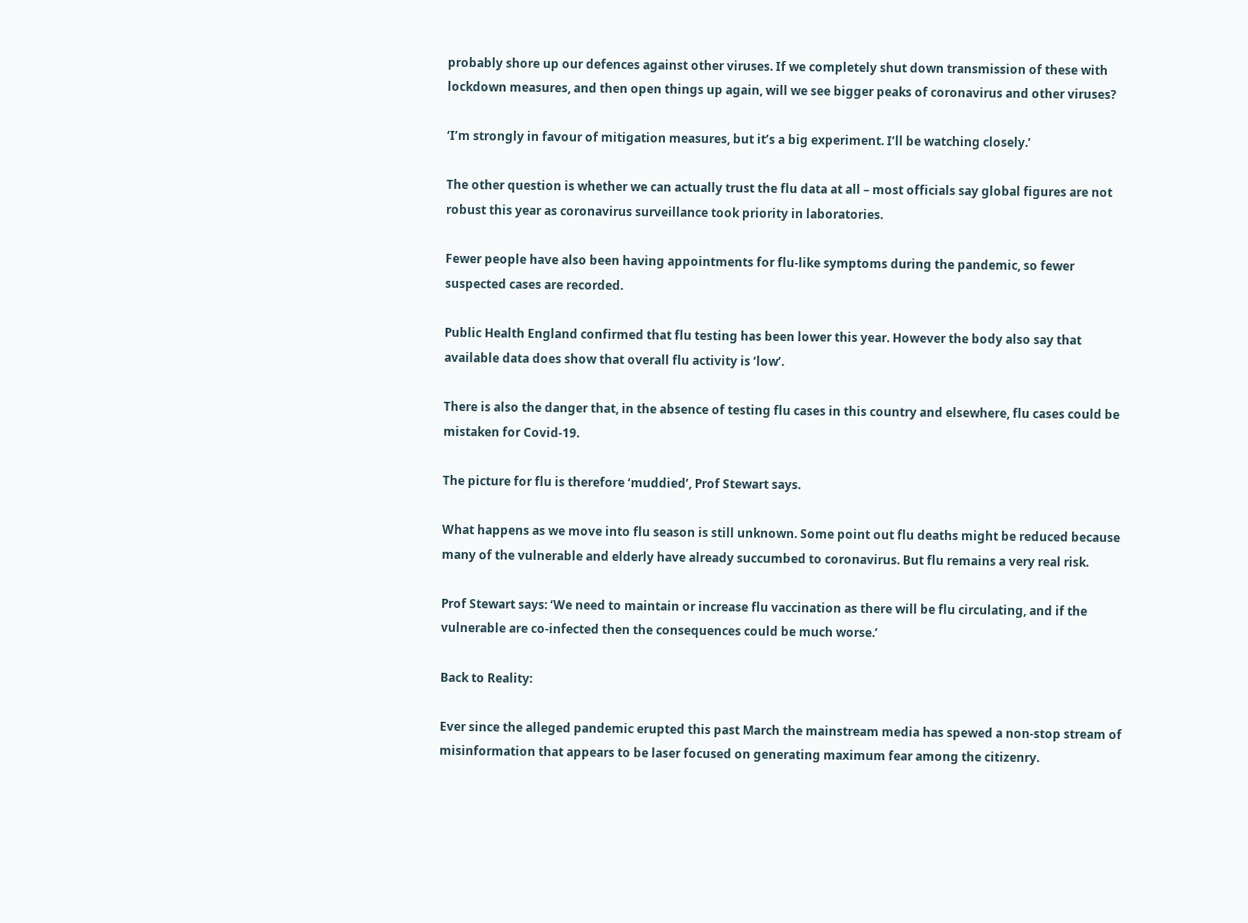probably shore up our defences against other viruses. If we completely shut down transmission of these with lockdown measures, and then open things up again, will we see bigger peaks of coronavirus and other viruses?

‘I’m strongly in favour of mitigation measures, but it’s a big experiment. I’ll be watching closely.’

The other question is whether we can actually trust the flu data at all – most officials say global figures are not robust this year as coronavirus surveillance took priority in laboratories.

Fewer people have also been having appointments for flu-like symptoms during the pandemic, so fewer suspected cases are recorded.

Public Health England confirmed that flu testing has been lower this year. However the body also say that available data does show that overall flu activity is ‘low’.

There is also the danger that, in the absence of testing flu cases in this country and elsewhere, flu cases could be mistaken for Covid-19.

The picture for flu is therefore ‘muddied’, Prof Stewart says.

What happens as we move into flu season is still unknown. Some point out flu deaths might be reduced because many of the vulnerable and elderly have already succumbed to coronavirus. But flu remains a very real risk.

Prof Stewart says: ‘We need to maintain or increase flu vaccination as there will be flu circulating, and if the vulnerable are co-infected then the consequences could be much worse.’

Back to Reality:

Ever since the alleged pandemic erupted this past March the mainstream media has spewed a non-stop stream of misinformation that appears to be laser focused on generating maximum fear among the citizenry.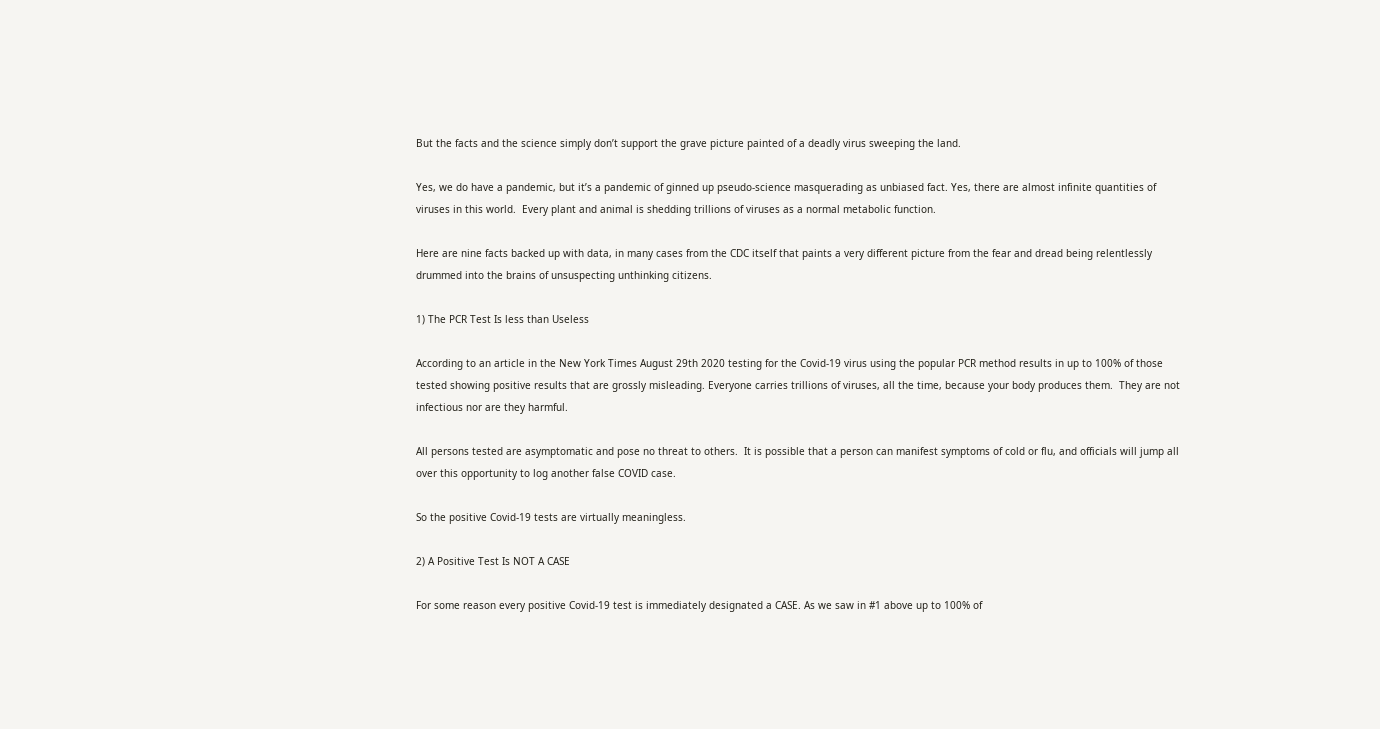But the facts and the science simply don’t support the grave picture painted of a deadly virus sweeping the land.

Yes, we do have a pandemic, but it’s a pandemic of ginned up pseudo-science masquerading as unbiased fact. Yes, there are almost infinite quantities of viruses in this world.  Every plant and animal is shedding trillions of viruses as a normal metabolic function.

Here are nine facts backed up with data, in many cases from the CDC itself that paints a very different picture from the fear and dread being relentlessly drummed into the brains of unsuspecting unthinking citizens.

1) The PCR Test Is less than Useless

According to an article in the New York Times August 29th 2020 testing for the Covid-19 virus using the popular PCR method results in up to 100% of those tested showing positive results that are grossly misleading. Everyone carries trillions of viruses, all the time, because your body produces them.  They are not infectious nor are they harmful.

All persons tested are asymptomatic and pose no threat to others.  It is possible that a person can manifest symptoms of cold or flu, and officials will jump all over this opportunity to log another false COVID case.

So the positive Covid-19 tests are virtually meaningless.

2) A Positive Test Is NOT A CASE

For some reason every positive Covid-19 test is immediately designated a CASE. As we saw in #1 above up to 100% of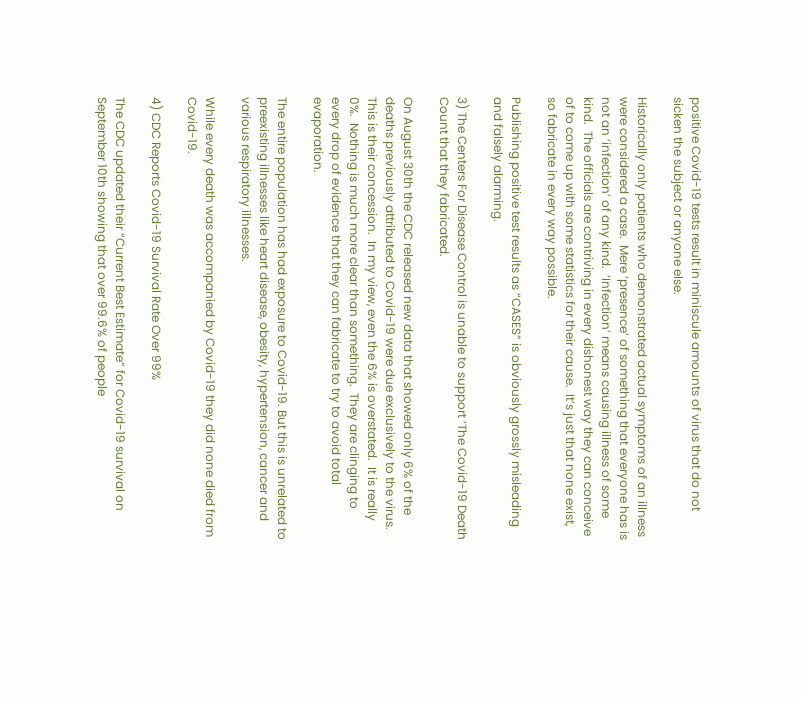positive Covid-19 tests result in miniscule amounts of virus that do not sicken the subject or anyone else.

Historically only patients who demonstrated actual symptoms of an illness were considered a case.  Mere ‘presence’ of something that everyone has is not an ‘infection’ of any kind.  ‘Infection’ means causing illness of some kind.  The officials are contriving in every dishonest way they can conceive of to come up with some statistics for their cause.  It’s just that none exist, so fabricate in every way possible.

Publishing positive test results as “CASES” is obviously grossly misleading and falsely alarming.

3) The Centers For Disease Control is unable to support ‘The Covid-19 Death Count that they fabricated.

On August 30th the CDC released new data that showed only 6% of the deaths previously attributed to Covid-19 were due exclusively to the virus. This is their concession.  In my view, even the 6% is overstated.  It is really 0%.  Nothing is much more clear than something.  They are clinging to every drop of evidence that they can fabricate to try to avoid total evaporation.

The entire population has had exposure to Covid-19. But this is unrelated to preexisting illnesses like heart disease, obesity, hypertension, cancer and various respiratory illnesses.

While every death was accompanied by Covid-19 they did none died from Covid-19.

4) CDC Reports Covid-19 Survival Rate Over 99%

The CDC updated their “Current Best Estimate” for Covid-19 survival on September 10th showing that over 99.6% of people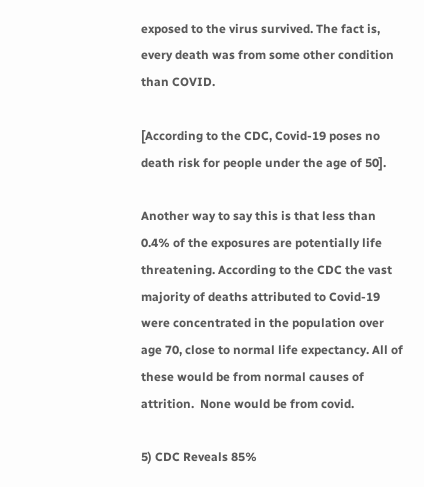exposed to the virus survived. The fact is, every death was from some other condition than COVID.

[According to the CDC, Covid-19 poses no death risk for people under the age of 50].

Another way to say this is that less than 0.4% of the exposures are potentially life threatening. According to the CDC the vast majority of deaths attributed to Covid-19 were concentrated in the population over age 70, close to normal life expectancy. All of these would be from normal causes of attrition.  None would be from covid.

5) CDC Reveals 85%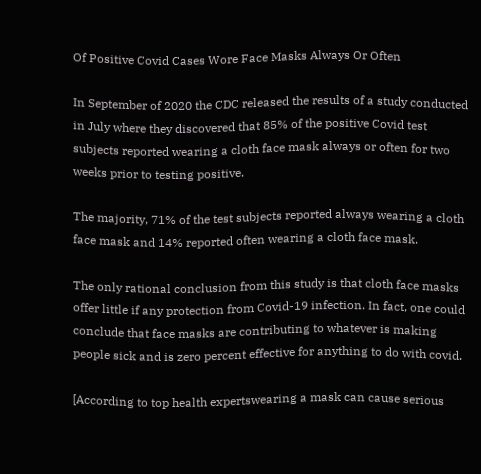Of Positive Covid Cases Wore Face Masks Always Or Often

In September of 2020 the CDC released the results of a study conducted in July where they discovered that 85% of the positive Covid test subjects reported wearing a cloth face mask always or often for two weeks prior to testing positive.

The majority, 71% of the test subjects reported always wearing a cloth face mask and 14% reported often wearing a cloth face mask.

The only rational conclusion from this study is that cloth face masks offer little if any protection from Covid-19 infection. In fact, one could conclude that face masks are contributing to whatever is making people sick and is zero percent effective for anything to do with covid.

[According to top health expertswearing a mask can cause serious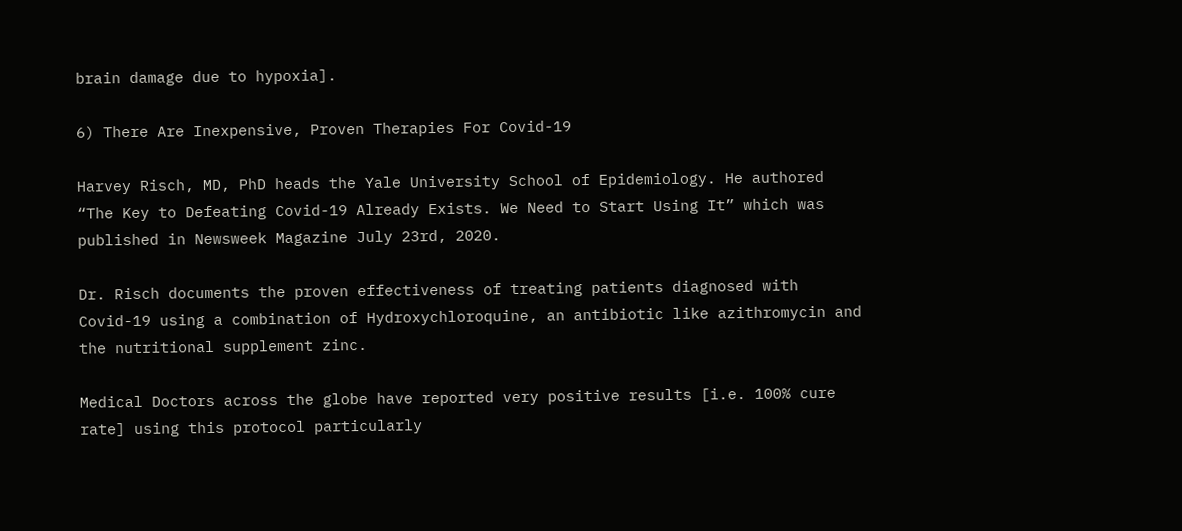brain damage due to hypoxia].

6) There Are Inexpensive, Proven Therapies For Covid-19

Harvey Risch, MD, PhD heads the Yale University School of Epidemiology. He authored “The Key to Defeating Covid-19 Already Exists. We Need to Start Using It” which was published in Newsweek Magazine July 23rd, 2020.

Dr. Risch documents the proven effectiveness of treating patients diagnosed with Covid-19 using a combination of Hydroxychloroquine, an antibiotic like azithromycin and the nutritional supplement zinc.

Medical Doctors across the globe have reported very positive results [i.e. 100% cure rate] using this protocol particularly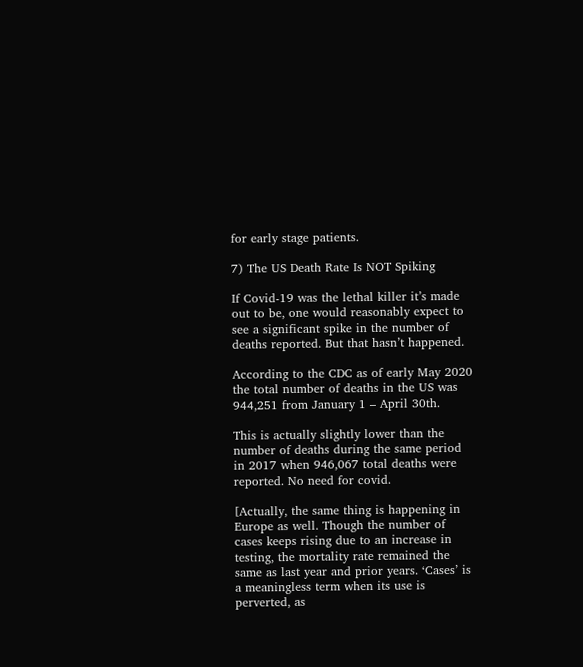for early stage patients.

7) The US Death Rate Is NOT Spiking

If Covid-19 was the lethal killer it’s made out to be, one would reasonably expect to see a significant spike in the number of deaths reported. But that hasn’t happened.

According to the CDC as of early May 2020 the total number of deaths in the US was 944,251 from January 1 – April 30th.

This is actually slightly lower than the number of deaths during the same period in 2017 when 946,067 total deaths were reported. No need for covid.

[Actually, the same thing is happening in Europe as well. Though the number of cases keeps rising due to an increase in testing, the mortality rate remained the same as last year and prior years. ‘Cases’ is a meaningless term when its use is perverted, as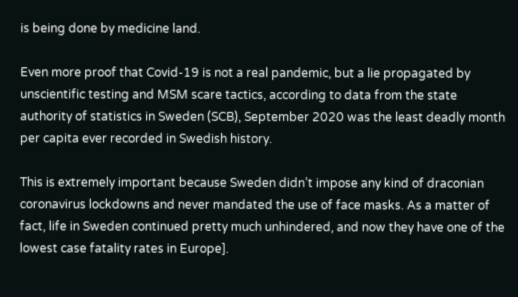is being done by medicine land.

Even more proof that Covid-19 is not a real pandemic, but a lie propagated by unscientific testing and MSM scare tactics, according to data from the state authority of statistics in Sweden (SCB), September 2020 was the least deadly month per capita ever recorded in Swedish history.

This is extremely important because Sweden didn’t impose any kind of draconian coronavirus lockdowns and never mandated the use of face masks. As a matter of fact, life in Sweden continued pretty much unhindered, and now they have one of the lowest case fatality rates in Europe].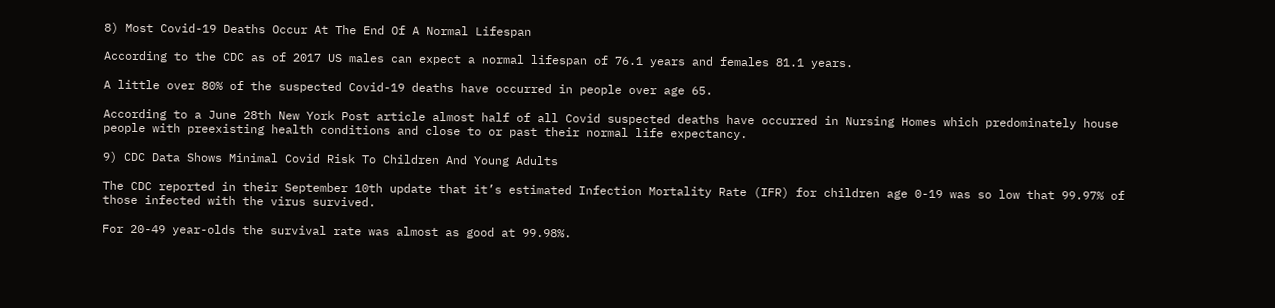8) Most Covid-19 Deaths Occur At The End Of A Normal Lifespan

According to the CDC as of 2017 US males can expect a normal lifespan of 76.1 years and females 81.1 years.

A little over 80% of the suspected Covid-19 deaths have occurred in people over age 65.

According to a June 28th New York Post article almost half of all Covid suspected deaths have occurred in Nursing Homes which predominately house people with preexisting health conditions and close to or past their normal life expectancy.

9) CDC Data Shows Minimal Covid Risk To Children And Young Adults

The CDC reported in their September 10th update that it’s estimated Infection Mortality Rate (IFR) for children age 0-19 was so low that 99.97% of those infected with the virus survived.

For 20-49 year-olds the survival rate was almost as good at 99.98%.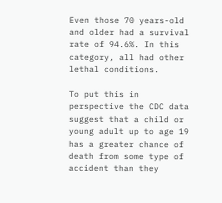Even those 70 years-old and older had a survival rate of 94.6%. In this category, all had other lethal conditions.

To put this in perspective the CDC data suggest that a child or young adult up to age 19 has a greater chance of death from some type of accident than they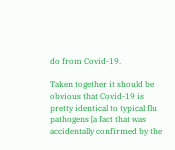do from Covid-19.

Taken together it should be obvious that Covid-19 is pretty identical to typical flu pathogens [a fact that was accidentally confirmed by the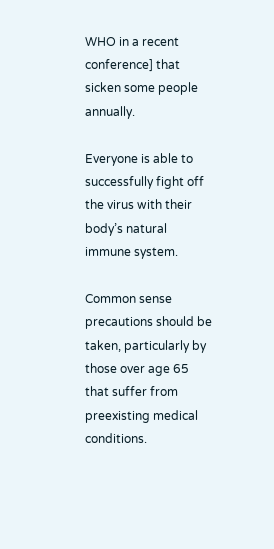WHO in a recent conference] that sicken some people annually.

Everyone is able to successfully fight off the virus with their body’s natural immune system.

Common sense precautions should be taken, particularly by those over age 65 that suffer from preexisting medical conditions.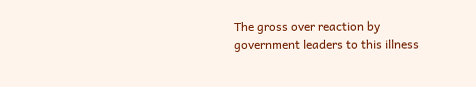The gross over reaction by government leaders to this illness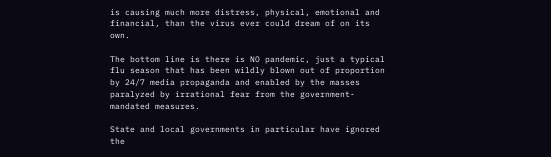is causing much more distress, physical, emotional and financial, than the virus ever could dream of on its own.

The bottom line is there is NO pandemic, just a typical flu season that has been wildly blown out of proportion by 24/7 media propaganda and enabled by the masses paralyzed by irrational fear from the government-mandated measures.

State and local governments in particular have ignored the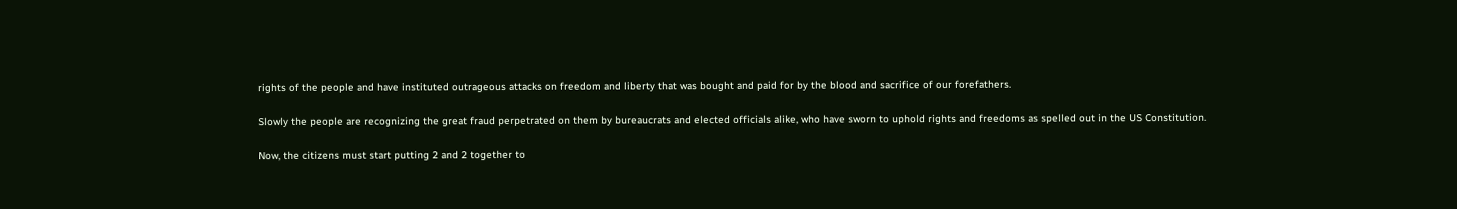rights of the people and have instituted outrageous attacks on freedom and liberty that was bought and paid for by the blood and sacrifice of our forefathers.

Slowly the people are recognizing the great fraud perpetrated on them by bureaucrats and elected officials alike, who have sworn to uphold rights and freedoms as spelled out in the US Constitution.

Now, the citizens must start putting 2 and 2 together to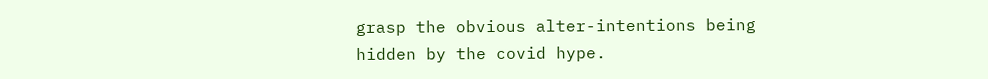grasp the obvious alter-intentions being hidden by the covid hype.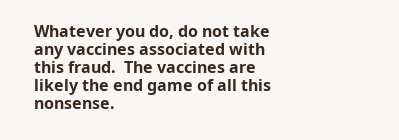Whatever you do, do not take any vaccines associated with this fraud.  The vaccines are likely the end game of all this nonsense.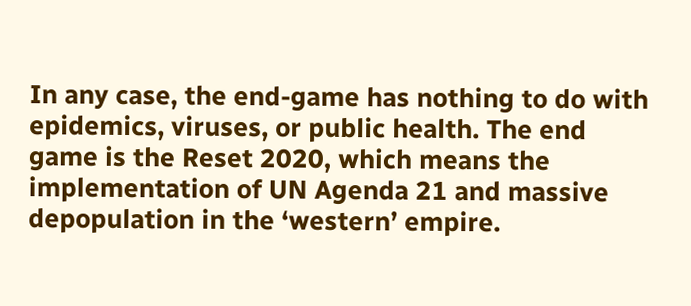In any case, the end-game has nothing to do with epidemics, viruses, or public health. The end game is the Reset 2020, which means the implementation of UN Agenda 21 and massive depopulation in the ‘western’ empire.